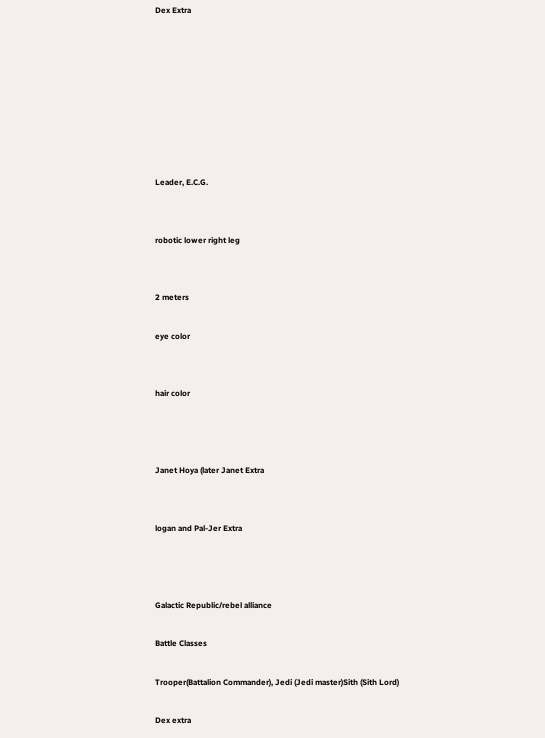Dex Extra








Leader, E.C.G.


robotic lower right leg


2 meters

eye color


hair color



Janet Hoya (later Janet Extra


logan and Pal-Jer Extra



Galactic Republic/rebel alliance

Battle Classes

Trooper(Battalion Commander), Jedi (Jedi master)Sith (Sith Lord)

Dex extra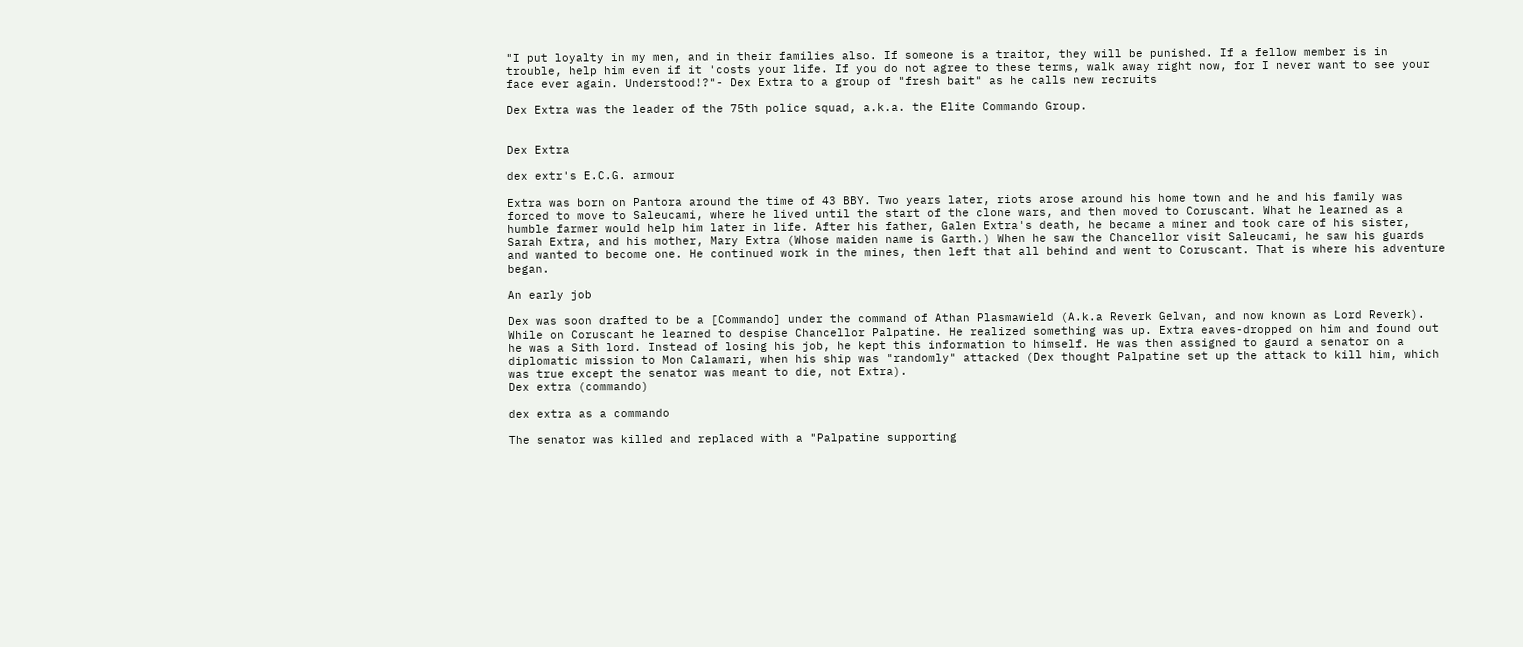"I put loyalty in my men, and in their families also. If someone is a traitor, they will be punished. If a fellow member is in trouble, help him even if it 'costs your life. If you do not agree to these terms, walk away right now, for I never want to see your face ever again. Understood!?"- Dex Extra to a group of "fresh bait" as he calls new recruits

Dex Extra was the leader of the 75th police squad, a.k.a. the Elite Commando Group.


Dex Extra

dex extr's E.C.G. armour

Extra was born on Pantora around the time of 43 BBY. Two years later, riots arose around his home town and he and his family was forced to move to Saleucami, where he lived until the start of the clone wars, and then moved to Coruscant. What he learned as a humble farmer would help him later in life. After his father, Galen Extra's death, he became a miner and took care of his sister, Sarah Extra, and his mother, Mary Extra (Whose maiden name is Garth.) When he saw the Chancellor visit Saleucami, he saw his guards and wanted to become one. He continued work in the mines, then left that all behind and went to Coruscant. That is where his adventure began.

An early job

Dex was soon drafted to be a [Commando] under the command of Athan Plasmawield (A.k.a Reverk Gelvan, and now known as Lord Reverk). While on Coruscant he learned to despise Chancellor Palpatine. He realized something was up. Extra eaves-dropped on him and found out he was a Sith lord. Instead of losing his job, he kept this information to himself. He was then assigned to gaurd a senator on a diplomatic mission to Mon Calamari, when his ship was "randomly" attacked (Dex thought Palpatine set up the attack to kill him, which was true except the senator was meant to die, not Extra).
Dex extra (commando)

dex extra as a commando

The senator was killed and replaced with a "Palpatine supporting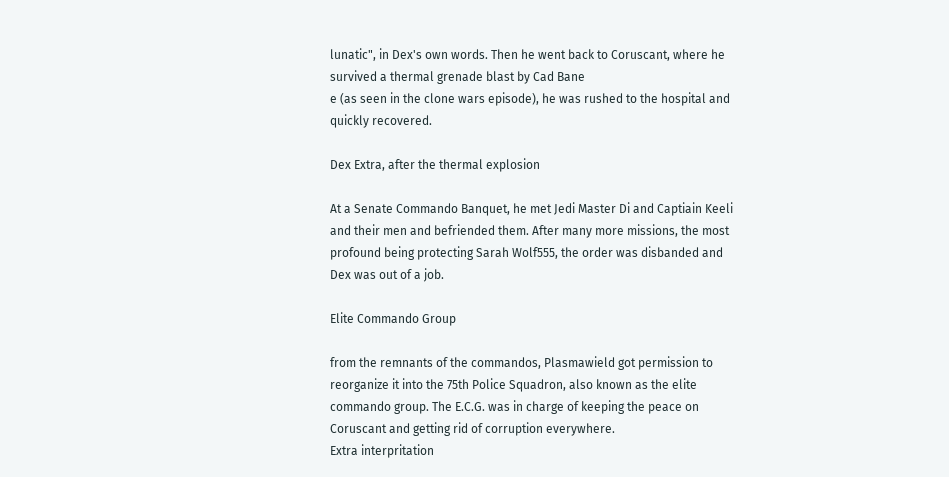lunatic", in Dex's own words. Then he went back to Coruscant, where he survived a thermal grenade blast by Cad Bane
e (as seen in the clone wars episode), he was rushed to the hospital and quickly recovered.

Dex Extra, after the thermal explosion

At a Senate Commando Banquet, he met Jedi Master Di and Captiain Keeli and their men and befriended them. After many more missions, the most profound being protecting Sarah Wolf555, the order was disbanded and Dex was out of a job.

Elite Commando Group

from the remnants of the commandos, Plasmawield got permission to reorganize it into the 75th Police Squadron, also known as the elite commando group. The E.C.G. was in charge of keeping the peace on Coruscant and getting rid of corruption everywhere.
Extra interpritation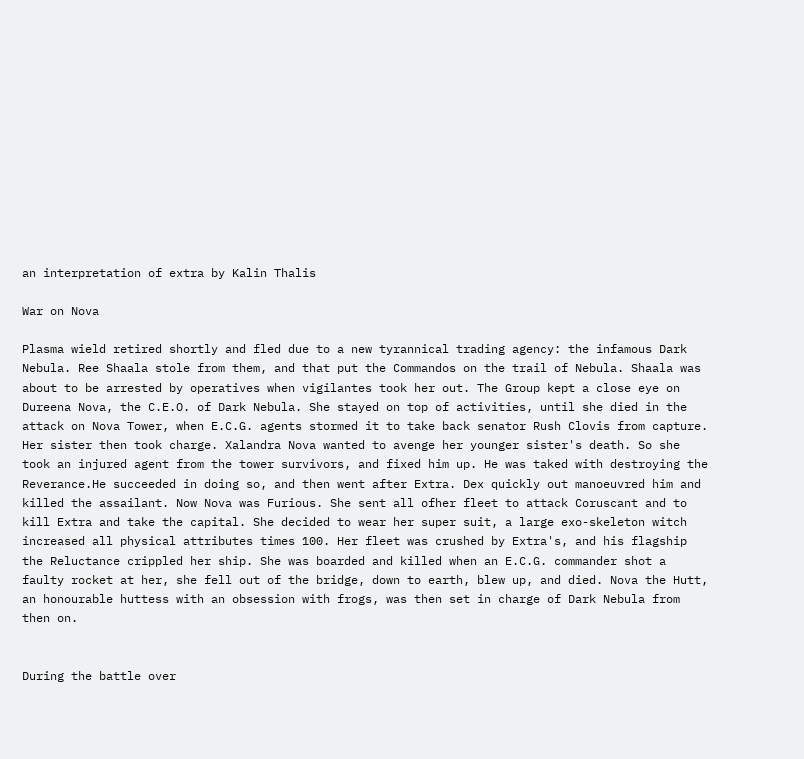an interpretation of extra by Kalin Thalis

War on Nova

Plasma wield retired shortly and fled due to a new tyrannical trading agency: the infamous Dark Nebula. Ree Shaala stole from them, and that put the Commandos on the trail of Nebula. Shaala was about to be arrested by operatives when vigilantes took her out. The Group kept a close eye on Dureena Nova, the C.E.O. of Dark Nebula. She stayed on top of activities, until she died in the attack on Nova Tower, when E.C.G. agents stormed it to take back senator Rush Clovis from capture. Her sister then took charge. Xalandra Nova wanted to avenge her younger sister's death. So she took an injured agent from the tower survivors, and fixed him up. He was taked with destroying the Reverance.He succeeded in doing so, and then went after Extra. Dex quickly out manoeuvred him and killed the assailant. Now Nova was Furious. She sent all ofher fleet to attack Coruscant and to kill Extra and take the capital. She decided to wear her super suit, a large exo-skeleton witch increased all physical attributes times 100. Her fleet was crushed by Extra's, and his flagship the Reluctance crippled her ship. She was boarded and killed when an E.C.G. commander shot a faulty rocket at her, she fell out of the bridge, down to earth, blew up, and died. Nova the Hutt, an honourable huttess with an obsession with frogs, was then set in charge of Dark Nebula from then on.


During the battle over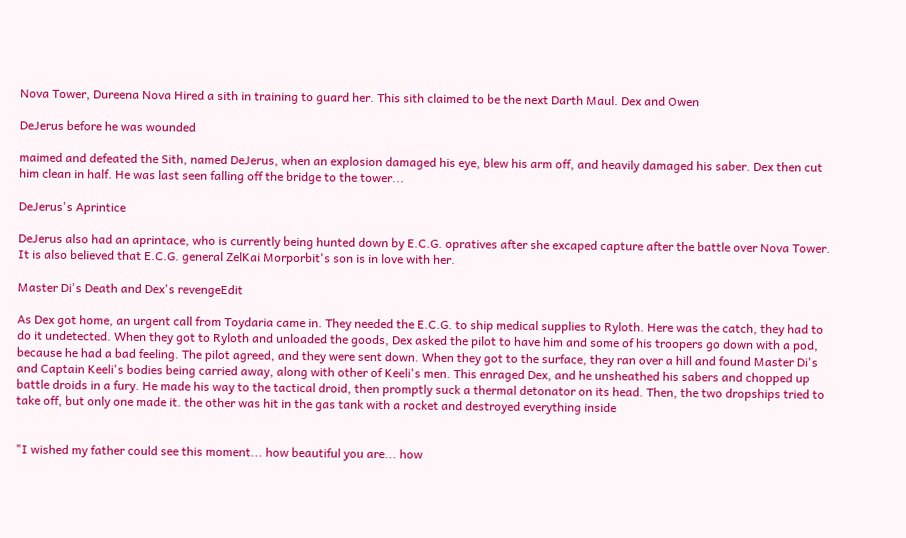Nova Tower, Dureena Nova Hired a sith in training to guard her. This sith claimed to be the next Darth Maul. Dex and Owen

DeJerus before he was wounded

maimed and defeated the Sith, named DeJerus, when an explosion damaged his eye, blew his arm off, and heavily damaged his saber. Dex then cut him clean in half. He was last seen falling off the bridge to the tower...

DeJerus's Aprintice

DeJerus also had an aprintace, who is currently being hunted down by E.C.G. opratives after she excaped capture after the battle over Nova Tower. It is also believed that E.C.G. general ZelKai Morporbit's son is in love with her.

Master Di's Death and Dex's revengeEdit

As Dex got home, an urgent call from Toydaria came in. They needed the E.C.G. to ship medical supplies to Ryloth. Here was the catch, they had to do it undetected. When they got to Ryloth and unloaded the goods, Dex asked the pilot to have him and some of his troopers go down with a pod, because he had a bad feeling. The pilot agreed, and they were sent down. When they got to the surface, they ran over a hill and found Master Di's and Captain Keeli's bodies being carried away, along with other of Keeli's men. This enraged Dex, and he unsheathed his sabers and chopped up battle droids in a fury. He made his way to the tactical droid, then promptly suck a thermal detonator on its head. Then, the two dropships tried to take off, but only one made it. the other was hit in the gas tank with a rocket and destroyed everything inside


"I wished my father could see this moment... how beautiful you are... how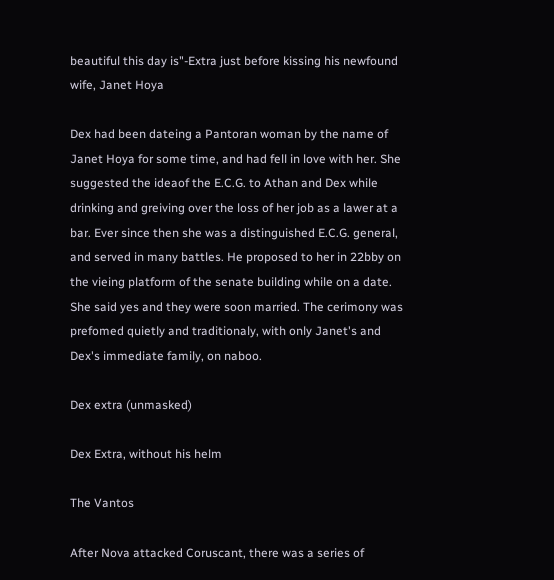beautiful this day is"-Extra just before kissing his newfound wife, Janet Hoya

Dex had been dateing a Pantoran woman by the name of Janet Hoya for some time, and had fell in love with her. She suggested the ideaof the E.C.G. to Athan and Dex while drinking and greiving over the loss of her job as a lawer at a bar. Ever since then she was a distinguished E.C.G. general, and served in many battles. He proposed to her in 22bby on the vieing platform of the senate building while on a date. She said yes and they were soon married. The cerimony was prefomed quietly and traditionaly, with only Janet's and Dex's immediate family, on naboo.

Dex extra (unmasked)

Dex Extra, without his helm

The Vantos

After Nova attacked Coruscant, there was a series of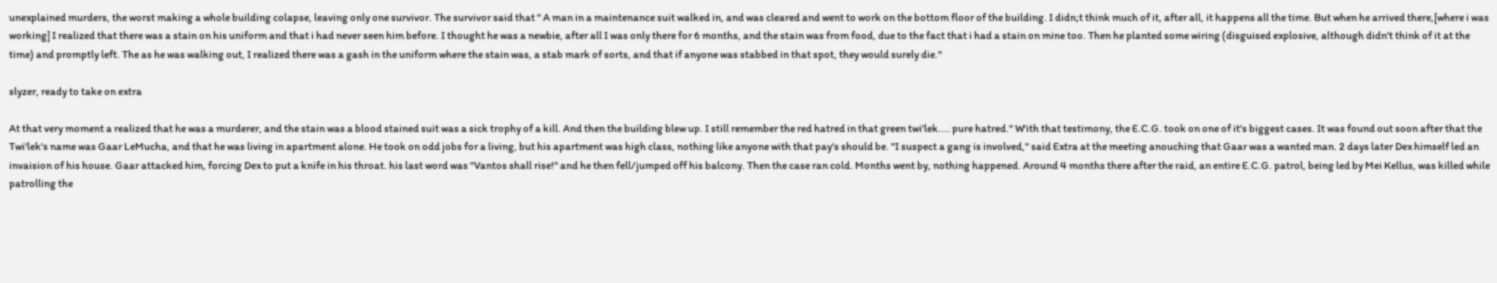unexplained murders, the worst making a whole building colapse, leaving only one survivor. The survivor said that " A man in a maintenance suit walked in, and was cleared and went to work on the bottom floor of the building. I didn;t think much of it, after all, it happens all the time. But when he arrived there,[where i was working] I realized that there was a stain on his uniform and that i had never seen him before. I thought he was a newbie, after all I was only there for 6 months, and the stain was from food, due to the fact that i had a stain on mine too. Then he planted some wiring (disguised explosive, although didn't think of it at the time) and promptly left. The as he was walking out, I realized there was a gash in the uniform where the stain was, a stab mark of sorts, and that if anyone was stabbed in that spot, they would surely die."

slyzer, ready to take on extra

At that very moment a realized that he was a murderer, and the stain was a blood stained suit was a sick trophy of a kill. And then the building blew up. I still remember the red hatred in that green twi'lek.... pure hatred." W'ith that testimony, the E.C.G. took on one of it's biggest cases. It was found out soon after that the Twi'lek's name was Gaar LeMucha, and that he was living in apartment alone. He took on odd jobs for a living, but his apartment was high class, nothing like anyone with that pay's should be. "I suspect a gang is involved," said Extra at the meeting anouching that Gaar was a wanted man. 2 days later Dex himself led an invaision of his house. Gaar attacked him, forcing Dex to put a knife in his throat. his last word was "Vantos shall rise!" and he then fell/jumped off his balcony. Then the case ran cold. Months went by, nothing happened. Around 4 months there after the raid, an entire E.C.G. patrol, being led by Mei Kellus, was killed while patrolling the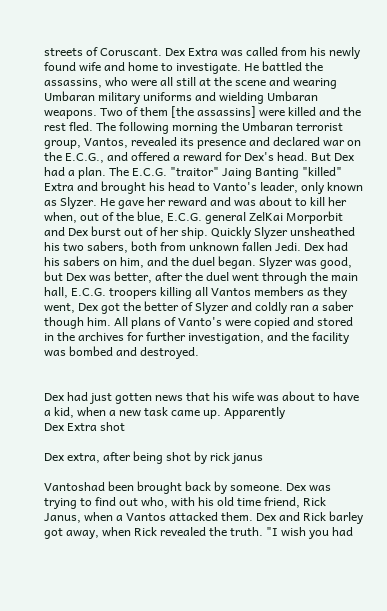streets of Coruscant. Dex Extra was called from his newly found wife and home to investigate. He battled the assassins, who were all still at the scene and wearing Umbaran military uniforms and wielding Umbaran weapons. Two of them [the assassins] were killed and the rest fled. The following morning the Umbaran terrorist group, Vantos, revealed its presence and declared war on the E.C.G., and offered a reward for Dex's head. But Dex had a plan. The E.C.G. "traitor" Jaing Banting "killed" Extra and brought his head to Vanto's leader, only known as Slyzer. He gave her reward and was about to kill her when, out of the blue, E.C.G. general ZelKai Morporbit and Dex burst out of her ship. Quickly Slyzer unsheathed his two sabers, both from unknown fallen Jedi. Dex had his sabers on him, and the duel began. Slyzer was good, but Dex was better, after the duel went through the main hall, E.C.G. troopers killing all Vantos members as they went, Dex got the better of Slyzer and coldly ran a saber though him. All plans of Vanto's were copied and stored in the archives for further investigation, and the facility was bombed and destroyed.


Dex had just gotten news that his wife was about to have a kid, when a new task came up. Apparently
Dex Extra shot

Dex extra, after being shot by rick janus

Vantoshad been brought back by someone. Dex was trying to find out who, with his old time friend, Rick Janus, when a Vantos attacked them. Dex and Rick barley got away, when Rick revealed the truth. "I wish you had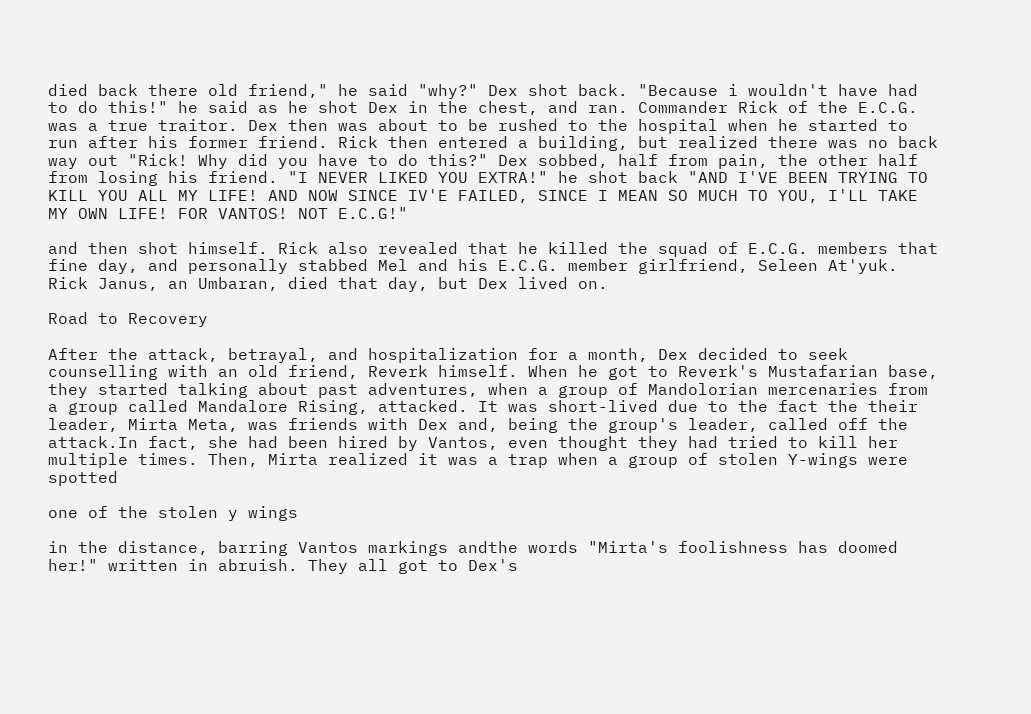died back there old friend," he said "why?" Dex shot back. "Because i wouldn't have had to do this!" he said as he shot Dex in the chest, and ran. Commander Rick of the E.C.G. was a true traitor. Dex then was about to be rushed to the hospital when he started to run after his former friend. Rick then entered a building, but realized there was no back way out "Rick! Why did you have to do this?" Dex sobbed, half from pain, the other half from losing his friend. "I NEVER LIKED YOU EXTRA!" he shot back "AND I'VE BEEN TRYING TO KILL YOU ALL MY LIFE! AND NOW SINCE IV'E FAILED, SINCE I MEAN SO MUCH TO YOU, I'LL TAKE MY OWN LIFE! FOR VANTOS! NOT E.C.G!"

and then shot himself. Rick also revealed that he killed the squad of E.C.G. members that fine day, and personally stabbed Mel and his E.C.G. member girlfriend, Seleen At'yuk. Rick Janus, an Umbaran, died that day, but Dex lived on.

Road to Recovery

After the attack, betrayal, and hospitalization for a month, Dex decided to seek counselling with an old friend, Reverk himself. When he got to Reverk's Mustafarian base, they started talking about past adventures, when a group of Mandolorian mercenaries from a group called Mandalore Rising, attacked. It was short-lived due to the fact the their leader, Mirta Meta, was friends with Dex and, being the group's leader, called off the attack.In fact, she had been hired by Vantos, even thought they had tried to kill her multiple times. Then, Mirta realized it was a trap when a group of stolen Y-wings were spotted

one of the stolen y wings

in the distance, barring Vantos markings andthe words "Mirta's foolishness has doomed her!" written in abruish. They all got to Dex's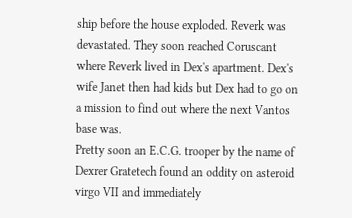ship before the house exploded. Reverk was devastated. They soon reached Coruscant where Reverk lived in Dex's apartment. Dex's wife Janet then had kids but Dex had to go on a mission to find out where the next Vantos base was.
Pretty soon an E.C.G. trooper by the name of Dexrer Gratetech found an oddity on asteroid virgo VII and immediately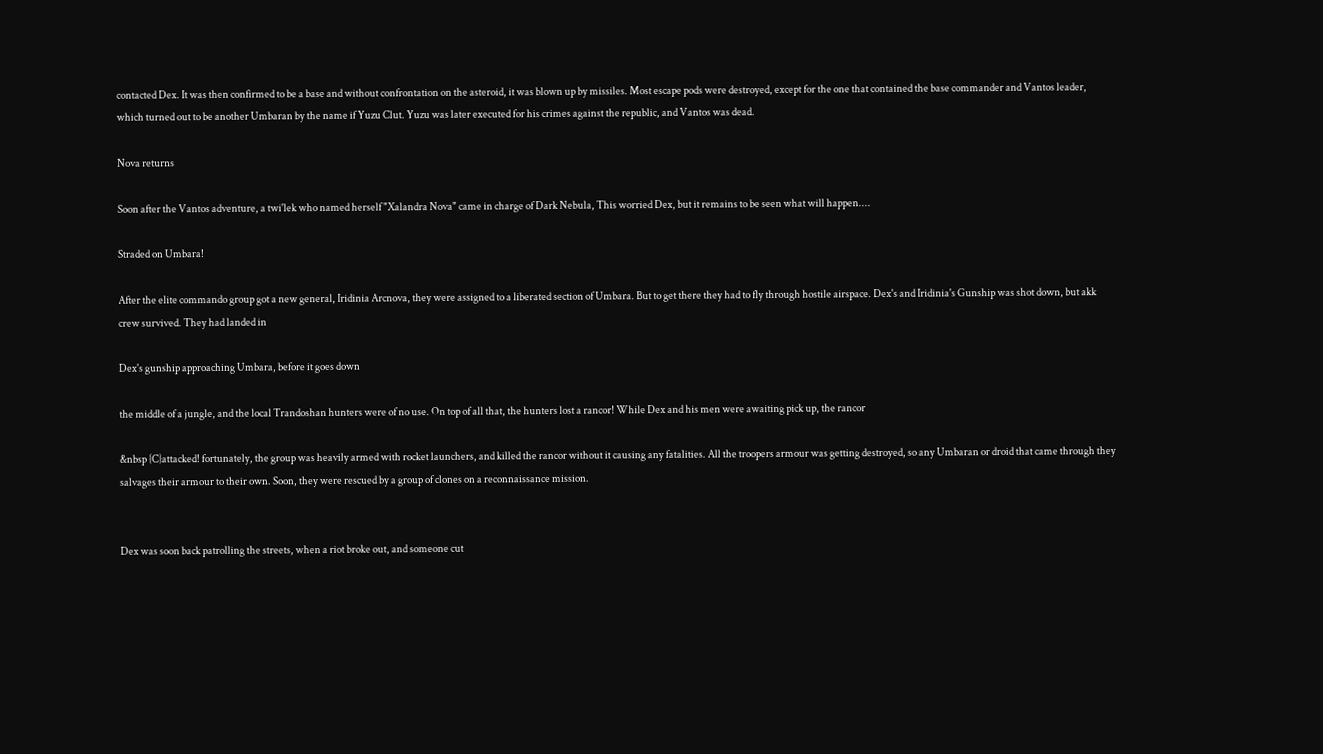contacted Dex. It was then confirmed to be a base and without confrontation on the asteroid, it was blown up by missiles. Most escape pods were destroyed, except for the one that contained the base commander and Vantos leader, which turned out to be another Umbaran by the name if Yuzu Clut. Yuzu was later executed for his crimes against the republic, and Vantos was dead.

Nova returns

Soon after the Vantos adventure, a twi'lek who named herself "Xalandra Nova" came in charge of Dark Nebula, This worried Dex, but it remains to be seen what will happen....

Straded on Umbara!

After the elite commando group got a new general, Iridinia Arcnova, they were assigned to a liberated section of Umbara. But to get there they had to fly through hostile airspace. Dex's and Iridinia's Gunship was shot down, but akk crew survived. They had landed in

Dex's gunship approaching Umbara, before it goes down

the middle of a jungle, and the local Trandoshan hunters were of no use. On top of all that, the hunters lost a rancor! While Dex and his men were awaiting pick up, the rancor

&nbsp {C}attacked! fortunately, the group was heavily armed with rocket launchers, and killed the rancor without it causing any fatalities. All the troopers armour was getting destroyed, so any Umbaran or droid that came through they salvages their armour to their own. Soon, they were rescued by a group of clones on a reconnaissance mission.


Dex was soon back patrolling the streets, when a riot broke out, and someone cut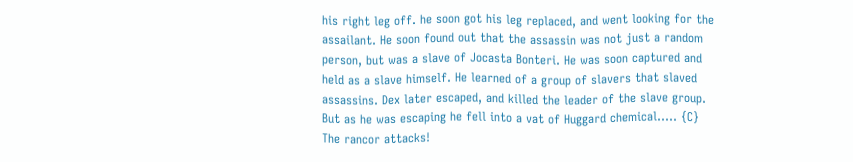his right leg off. he soon got his leg replaced, and went looking for the assailant. He soon found out that the assassin was not just a random person, but was a slave of Jocasta Bonteri. He was soon captured and held as a slave himself. He learned of a group of slavers that slaved assassins. Dex later escaped, and killed the leader of the slave group. But as he was escaping he fell into a vat of Huggard chemical..... {C}
The rancor attacks!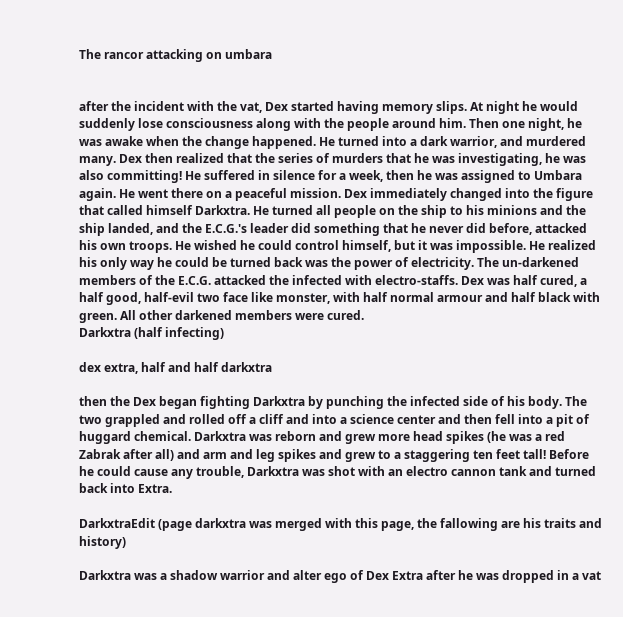The rancor attacking on umbara


after the incident with the vat, Dex started having memory slips. At night he would suddenly lose consciousness along with the people around him. Then one night, he was awake when the change happened. He turned into a dark warrior, and murdered many. Dex then realized that the series of murders that he was investigating, he was also committing! He suffered in silence for a week, then he was assigned to Umbara again. He went there on a peaceful mission. Dex immediately changed into the figure that called himself Darkxtra. He turned all people on the ship to his minions and the ship landed, and the E.C.G.'s leader did something that he never did before, attacked his own troops. He wished he could control himself, but it was impossible. He realized his only way he could be turned back was the power of electricity. The un-darkened members of the E.C.G. attacked the infected with electro-staffs. Dex was half cured, a half good, half-evil two face like monster, with half normal armour and half black with green. All other darkened members were cured.
Darkxtra (half infecting)

dex extra, half and half darkxtra

then the Dex began fighting Darkxtra by punching the infected side of his body. The two grappled and rolled off a cliff and into a science center and then fell into a pit of huggard chemical. Darkxtra was reborn and grew more head spikes (he was a red Zabrak after all) and arm and leg spikes and grew to a staggering ten feet tall! Before he could cause any trouble, Darkxtra was shot with an electro cannon tank and turned back into Extra.

DarkxtraEdit (page darkxtra was merged with this page, the fallowing are his traits and history)

Darkxtra was a shadow warrior and alter ego of Dex Extra after he was dropped in a vat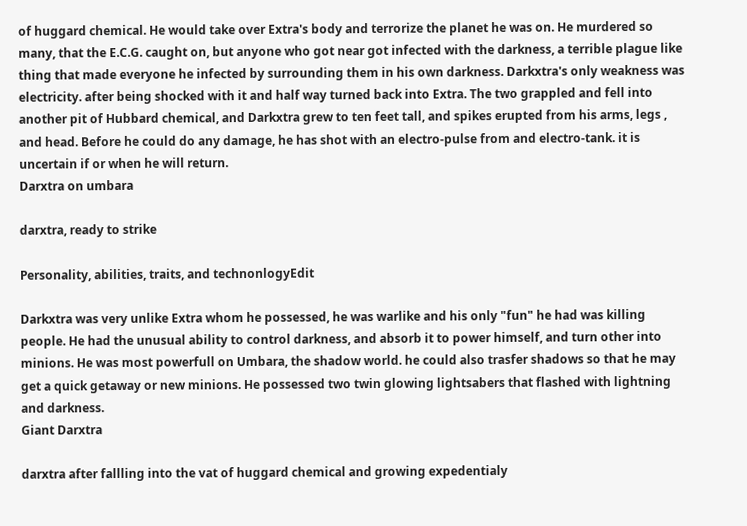of huggard chemical. He would take over Extra's body and terrorize the planet he was on. He murdered so many, that the E.C.G. caught on, but anyone who got near got infected with the darkness, a terrible plague like thing that made everyone he infected by surrounding them in his own darkness. Darkxtra's only weakness was electricity. after being shocked with it and half way turned back into Extra. The two grappled and fell into another pit of Hubbard chemical, and Darkxtra grew to ten feet tall, and spikes erupted from his arms, legs , and head. Before he could do any damage, he has shot with an electro-pulse from and electro-tank. it is uncertain if or when he will return.
Darxtra on umbara

darxtra, ready to strike

Personality, abilities, traits, and technonlogyEdit

Darkxtra was very unlike Extra whom he possessed, he was warlike and his only "fun" he had was killing people. He had the unusual ability to control darkness, and absorb it to power himself, and turn other into minions. He was most powerfull on Umbara, the shadow world. he could also trasfer shadows so that he may get a quick getaway or new minions. He possessed two twin glowing lightsabers that flashed with lightning and darkness.
Giant Darxtra

darxtra after fallling into the vat of huggard chemical and growing expedentialy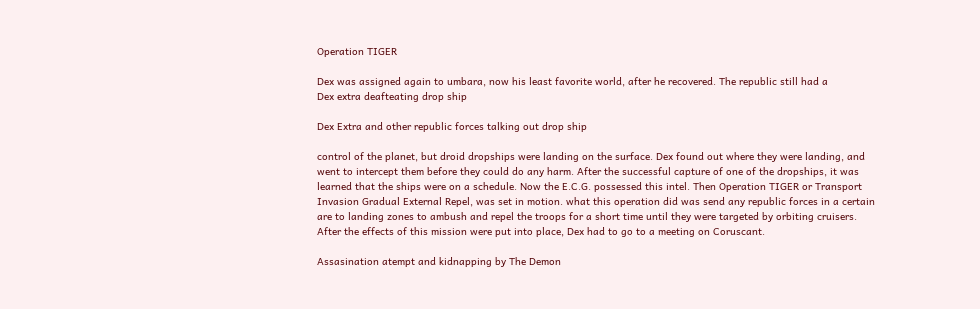Operation TIGER

Dex was assigned again to umbara, now his least favorite world, after he recovered. The republic still had a
Dex extra deafteating drop ship

Dex Extra and other republic forces talking out drop ship

control of the planet, but droid dropships were landing on the surface. Dex found out where they were landing, and went to intercept them before they could do any harm. After the successful capture of one of the dropships, it was learned that the ships were on a schedule. Now the E.C.G. possessed this intel. Then Operation TIGER or Transport Invasion Gradual External Repel, was set in motion. what this operation did was send any republic forces in a certain are to landing zones to ambush and repel the troops for a short time until they were targeted by orbiting cruisers. After the effects of this mission were put into place, Dex had to go to a meeting on Coruscant.

Assasination atempt and kidnapping by The Demon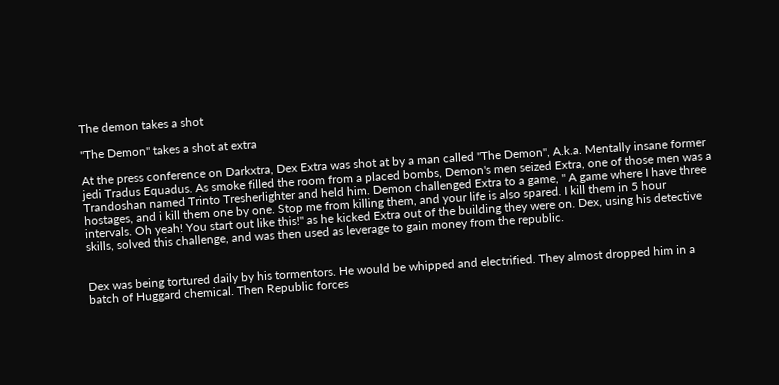The demon takes a shot

"The Demon" takes a shot at extra

At the press conference on Darkxtra, Dex Extra was shot at by a man called "The Demon", A.k.a. Mentally insane former jedi Tradus Equadus. As smoke filled the room from a placed bombs, Demon's men seized Extra, one of those men was a Trandoshan named Trinto Tresherlighter and held him. Demon challenged Extra to a game, " A game where I have three hostages, and i kill them one by one. Stop me from killing them, and your life is also spared. I kill them in 5 hour intervals. Oh yeah! You start out like this!" as he kicked Extra out of the building they were on. Dex, using his detective skills, solved this challenge, and was then used as leverage to gain money from the republic.


Dex was being tortured daily by his tormentors. He would be whipped and electrified. They almost dropped him in a batch of Huggard chemical. Then Republic forces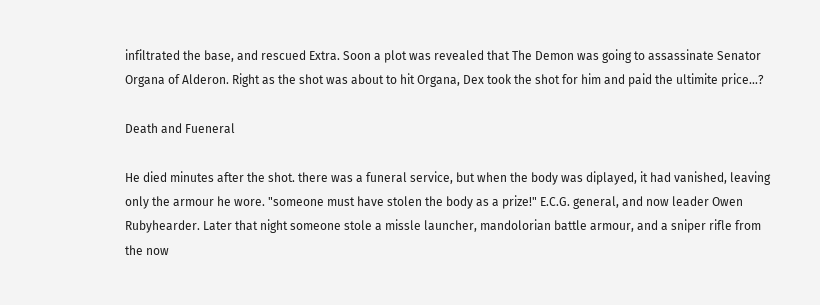infiltrated the base, and rescued Extra. Soon a plot was revealed that The Demon was going to assassinate Senator Organa of Alderon. Right as the shot was about to hit Organa, Dex took the shot for him and paid the ultimite price...?

Death and Fueneral

He died minutes after the shot. there was a funeral service, but when the body was diplayed, it had vanished, leaving only the armour he wore. "someone must have stolen the body as a prize!" E.C.G. general, and now leader Owen Rubyhearder. Later that night someone stole a missle launcher, mandolorian battle armour, and a sniper rifle from the now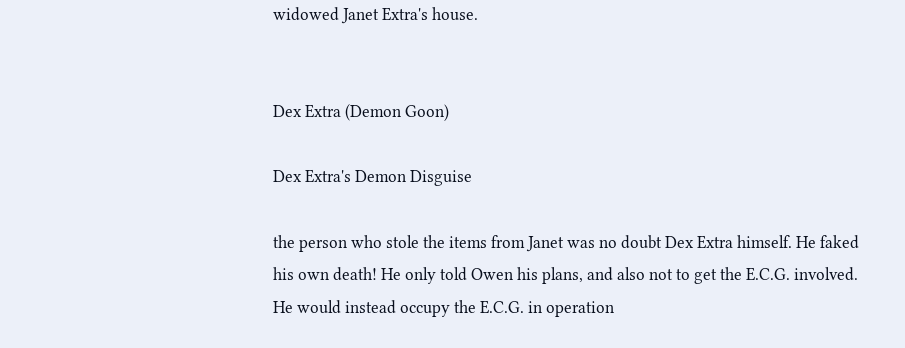widowed Janet Extra's house.


Dex Extra (Demon Goon)

Dex Extra's Demon Disguise

the person who stole the items from Janet was no doubt Dex Extra himself. He faked his own death! He only told Owen his plans, and also not to get the E.C.G. involved. He would instead occupy the E.C.G. in operation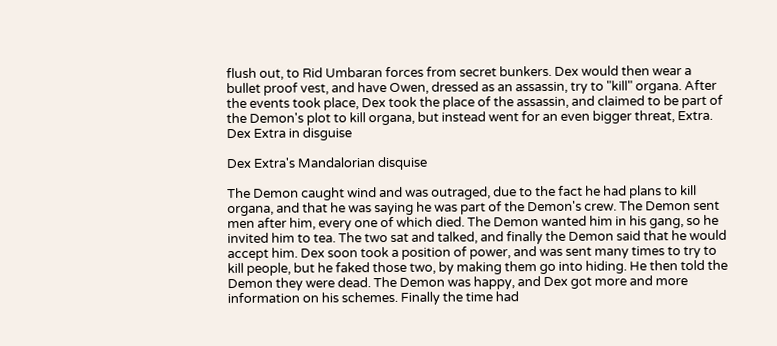flush out, to Rid Umbaran forces from secret bunkers. Dex would then wear a bullet proof vest, and have Owen, dressed as an assassin, try to "kill" organa. After the events took place, Dex took the place of the assassin, and claimed to be part of the Demon's plot to kill organa, but instead went for an even bigger threat, Extra.
Dex Extra in disguise

Dex Extra's Mandalorian disquise

The Demon caught wind and was outraged, due to the fact he had plans to kill organa, and that he was saying he was part of the Demon's crew. The Demon sent men after him, every one of which died. The Demon wanted him in his gang, so he invited him to tea. The two sat and talked, and finally the Demon said that he would accept him. Dex soon took a position of power, and was sent many times to try to kill people, but he faked those two, by making them go into hiding. He then told the Demon they were dead. The Demon was happy, and Dex got more and more information on his schemes. Finally the time had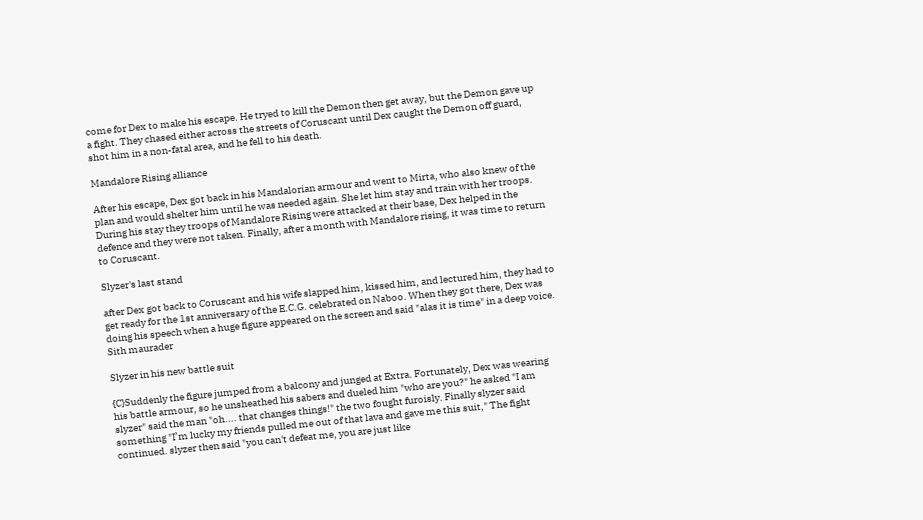come for Dex to make his escape. He tryed to kill the Demon then get away, but the Demon gave up a fight. They chased either across the streets of Coruscant until Dex caught the Demon off guard, shot him in a non-fatal area, and he fell to his death.

Mandalore Rising alliance

After his escape, Dex got back in his Mandalorian armour and went to Mirta, who also knew of the plan and would shelter him until he was needed again. She let him stay and train with her troops. During his stay they troops of Mandalore Rising were attacked at their base, Dex helped in the defence and they were not taken. Finally, after a month with Mandalore rising, it was time to return to Coruscant.

Slyzer's last stand

after Dex got back to Coruscant and his wife slapped him, kissed him, and lectured him, they had to get ready for the 1st anniversary of the E.C.G. celebrated on Naboo. When they got there, Dex was doing his speech when a huge figure appeared on the screen and said "alas it is time" in a deep voice.
Sith maurader

Slyzer in his new battle suit

{C}Suddenly the figure jumped from a balcony and junged at Extra. Fortunately, Dex was wearing his battle armour, so he unsheathed his sabers and dueled him "who are you?" he asked "I am slyzer" said the man "oh.... that changes things!" the two fought furoisly. Finally slyzer said something "I’m lucky my friends pulled me out of that lava and gave me this suit," The fight continued. slyzer then said "you can't defeat me, you are just like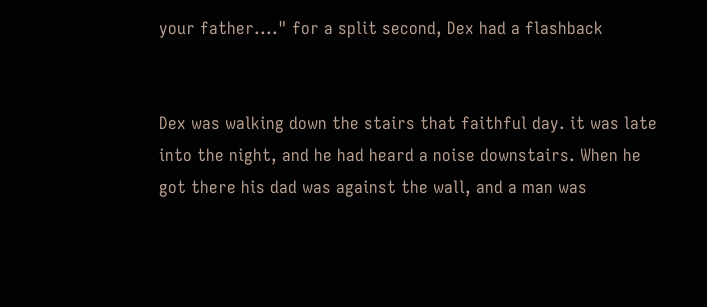your father...." for a split second, Dex had a flashback


Dex was walking down the stairs that faithful day. it was late into the night, and he had heard a noise downstairs. When he got there his dad was against the wall, and a man was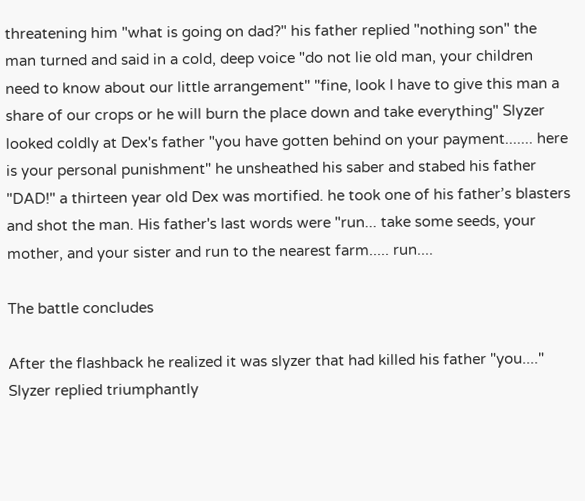threatening him "what is going on dad?" his father replied "nothing son" the man turned and said in a cold, deep voice "do not lie old man, your children need to know about our little arrangement" "fine, look I have to give this man a share of our crops or he will burn the place down and take everything" Slyzer looked coldly at Dex's father "you have gotten behind on your payment....... here is your personal punishment" he unsheathed his saber and stabed his father "DAD!" a thirteen year old Dex was mortified. he took one of his father’s blasters and shot the man. His father's last words were "run... take some seeds, your mother, and your sister and run to the nearest farm..... run....

The battle concludes

After the flashback he realized it was slyzer that had killed his father "you...." Slyzer replied triumphantly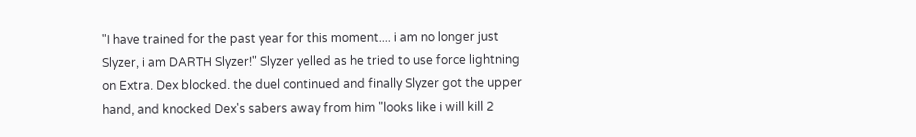"I have trained for the past year for this moment.... i am no longer just Slyzer, i am DARTH Slyzer!" Slyzer yelled as he tried to use force lightning on Extra. Dex blocked. the duel continued and finally Slyzer got the upper hand, and knocked Dex's sabers away from him "looks like i will kill 2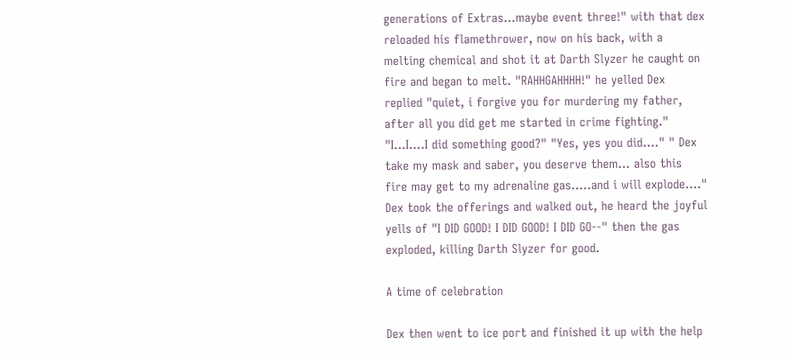generations of Extras...maybe event three!" with that dex reloaded his flamethrower, now on his back, with a melting chemical and shot it at Darth Slyzer he caught on fire and began to melt. "RAHHGAHHHH!" he yelled Dex replied "quiet, i forgive you for murdering my father, after all you did get me started in crime fighting." "I...I....I did something good?" "Yes, yes you did...." " Dex take my mask and saber, you deserve them... also this fire may get to my adrenaline gas.....and i will explode...." Dex took the offerings and walked out, he heard the joyful yells of "I DID GOOD! I DID GOOD! I DID GO--" then the gas exploded, killing Darth Slyzer for good.

A time of celebration

Dex then went to ice port and finished it up with the help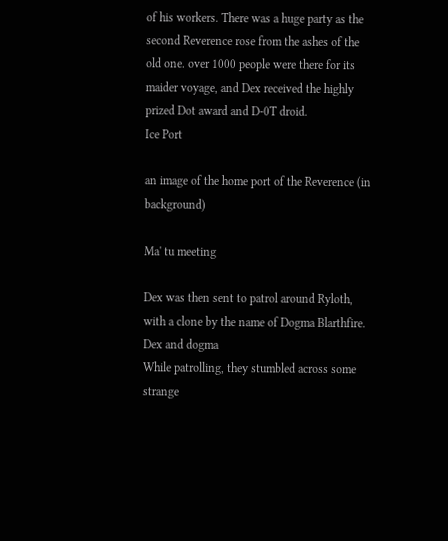of his workers. There was a huge party as the second Reverence rose from the ashes of the old one. over 1000 people were there for its maider voyage, and Dex received the highly prized Dot award and D-0T droid.
Ice Port

an image of the home port of the Reverence (in background)

Ma' tu meeting

Dex was then sent to patrol around Ryloth, with a clone by the name of Dogma Blarthfire.
Dex and dogma
While patrolling, they stumbled across some strange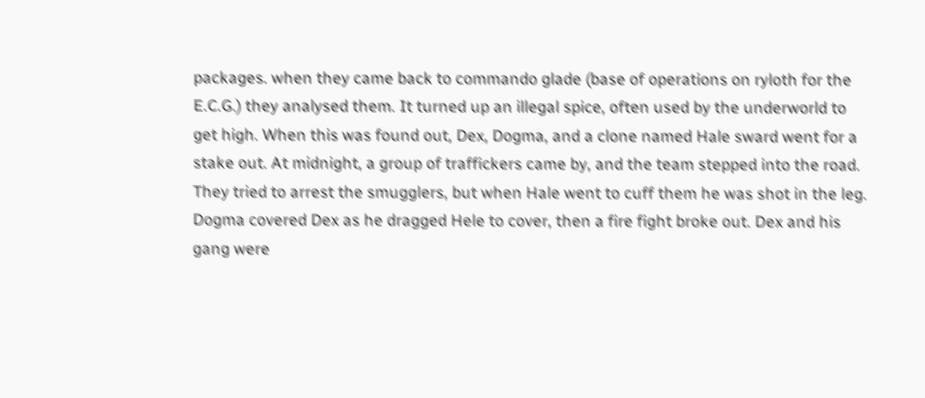packages. when they came back to commando glade (base of operations on ryloth for the E.C.G.) they analysed them. It turned up an illegal spice, often used by the underworld to get high. When this was found out, Dex, Dogma, and a clone named Hale sward went for a stake out. At midnight, a group of traffickers came by, and the team stepped into the road. They tried to arrest the smugglers, but when Hale went to cuff them he was shot in the leg. Dogma covered Dex as he dragged Hele to cover, then a fire fight broke out. Dex and his gang were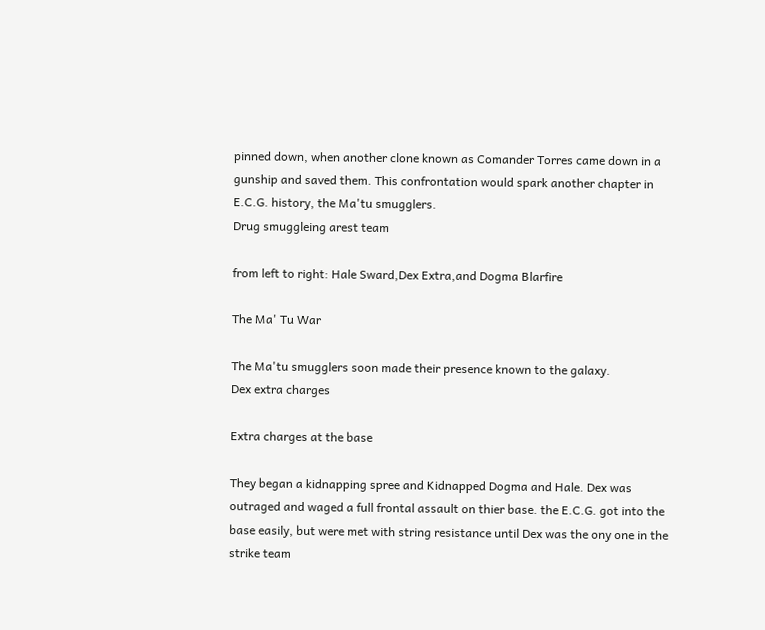pinned down, when another clone known as Comander Torres came down in a gunship and saved them. This confrontation would spark another chapter in E.C.G. history, the Ma'tu smugglers.
Drug smuggleing arest team

from left to right: Hale Sward,Dex Extra,and Dogma Blarfire

The Ma' Tu War

The Ma'tu smugglers soon made their presence known to the galaxy.
Dex extra charges

Extra charges at the base

They began a kidnapping spree and Kidnapped Dogma and Hale. Dex was outraged and waged a full frontal assault on thier base. the E.C.G. got into the base easily, but were met with string resistance until Dex was the ony one in the strike team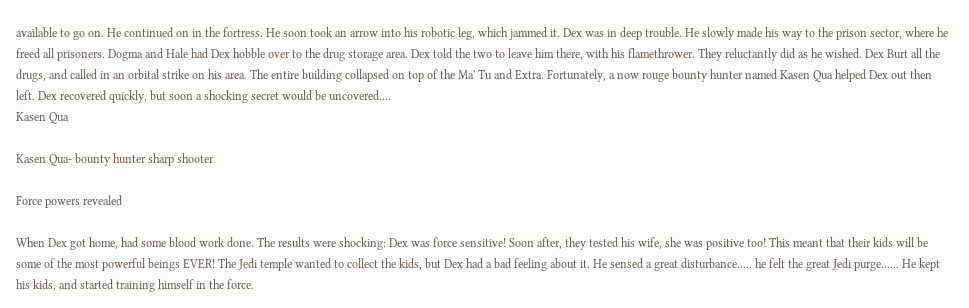available to go on. He continued on in the fortress. He soon took an arrow into his robotic leg, which jammed it. Dex was in deep trouble. He slowly made his way to the prison sector, where he freed all prisoners. Dogma and Hale had Dex hobble over to the drug storage area. Dex told the two to leave him there, with his flamethrower. They reluctantly did as he wished. Dex Burt all the drugs, and called in an orbital strike on his area. The entire building collapsed on top of the Ma' Tu and Extra. Fortunately, a now rouge bounty hunter named Kasen Qua helped Dex out then left. Dex recovered quickly, but soon a shocking secret would be uncovered....
Kasen Qua

Kasen Qua- bounty hunter sharp shooter

Force powers revealed

When Dex got home, had some blood work done. The results were shocking: Dex was force sensitive! Soon after, they tested his wife, she was positive too! This meant that their kids will be some of the most powerful beings EVER! The Jedi temple wanted to collect the kids, but Dex had a bad feeling about it. He sensed a great disturbance..... he felt the great Jedi purge...... He kept his kids, and started training himself in the force.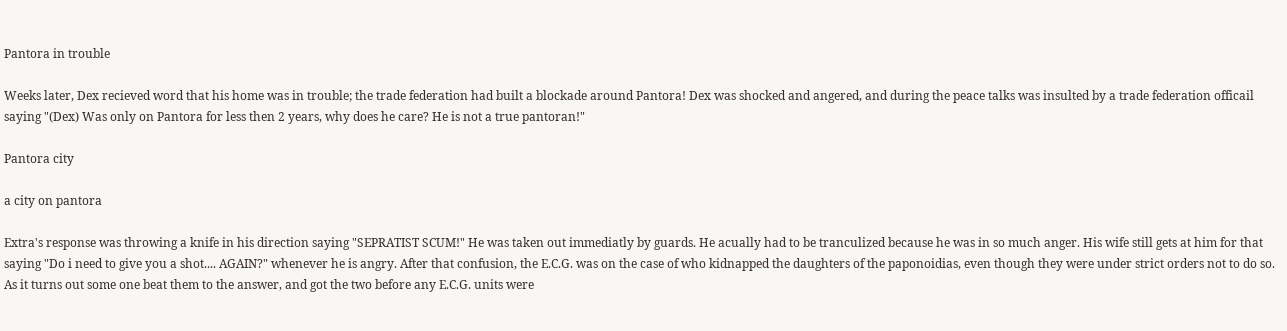Pantora in trouble

Weeks later, Dex recieved word that his home was in trouble; the trade federation had built a blockade around Pantora! Dex was shocked and angered, and during the peace talks was insulted by a trade federation officail saying "(Dex) Was only on Pantora for less then 2 years, why does he care? He is not a true pantoran!"

Pantora city

a city on pantora

Extra's response was throwing a knife in his direction saying "SEPRATIST SCUM!" He was taken out immediatly by guards. He acually had to be tranculized because he was in so much anger. His wife still gets at him for that saying "Do i need to give you a shot.... AGAIN?" whenever he is angry. After that confusion, the E.C.G. was on the case of who kidnapped the daughters of the paponoidias, even though they were under strict orders not to do so. As it turns out some one beat them to the answer, and got the two before any E.C.G. units were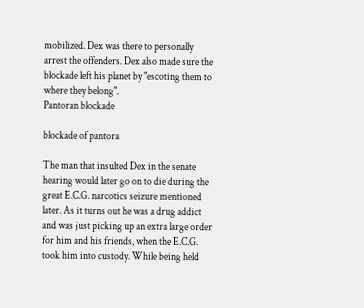mobilized. Dex was there to personally arrest the offenders. Dex also made sure the blockade left his planet by "escoting them to where they belong".
Pantoran blockade

blockade of pantora

The man that insulted Dex in the senate hearing would later go on to die during the great E.C.G. narcotics seizure mentioned later. As it turns out he was a drug addict and was just picking up an extra large order for him and his friends, when the E.C.G. took him into custody. While being held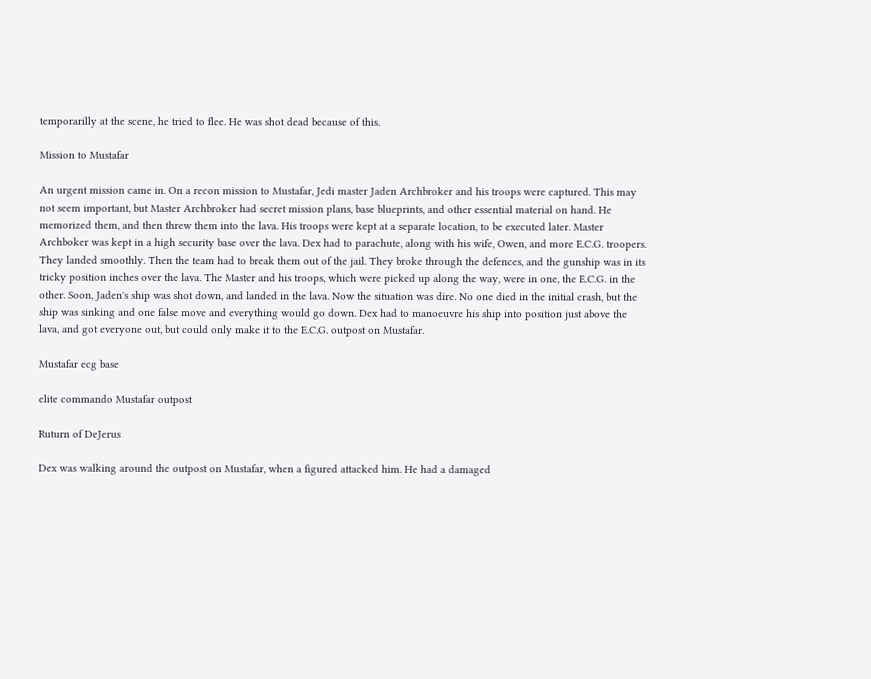temporarilly at the scene, he tried to flee. He was shot dead because of this.

Mission to Mustafar

An urgent mission came in. On a recon mission to Mustafar, Jedi master Jaden Archbroker and his troops were captured. This may not seem important, but Master Archbroker had secret mission plans, base blueprints, and other essential material on hand. He memorized them, and then threw them into the lava. His troops were kept at a separate location, to be executed later. Master Archboker was kept in a high security base over the lava. Dex had to parachute, along with his wife, Owen, and more E.C.G. troopers. They landed smoothly. Then the team had to break them out of the jail. They broke through the defences, and the gunship was in its tricky position inches over the lava. The Master and his troops, which were picked up along the way, were in one, the E.C.G. in the other. Soon, Jaden's ship was shot down, and landed in the lava. Now the situation was dire. No one died in the initial crash, but the ship was sinking and one false move and everything would go down. Dex had to manoeuvre his ship into position just above the lava, and got everyone out, but could only make it to the E.C.G. outpost on Mustafar.

Mustafar ecg base

elite commando Mustafar outpost

Ruturn of DeJerus

Dex was walking around the outpost on Mustafar, when a figured attacked him. He had a damaged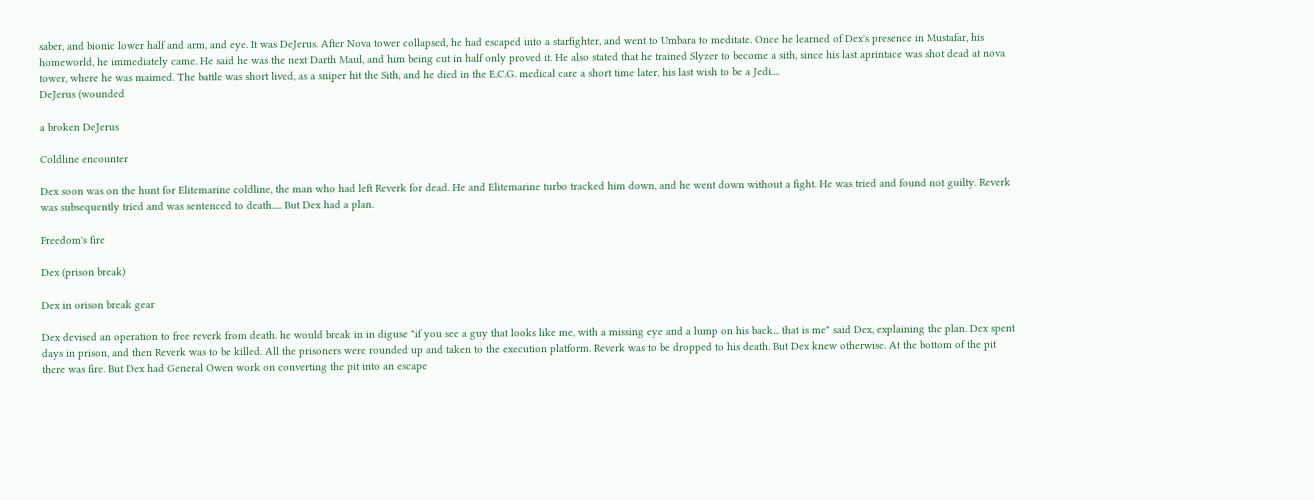saber, and bionic lower half and arm, and eye. It was DeJerus. After Nova tower collapsed, he had escaped into a starfighter, and went to Umbara to meditate. Once he learned of Dex's presence in Mustafar, his homeworld, he immediately came. He said he was the next Darth Maul, and him being cut in half only proved it. He also stated that he trained Slyzer to become a sith, since his last aprintace was shot dead at nova tower, where he was maimed. The battle was short lived, as a sniper hit the Sith, and he died in the E.C.G. medical care a short time later, his last wish to be a Jedi....
DeJerus (wounded

a broken DeJerus

Coldline encounter

Dex soon was on the hunt for Elitemarine coldline, the man who had left Reverk for dead. He and Elitemarine turbo tracked him down, and he went down without a fight. He was tried and found not guilty. Reverk was subsequently tried and was sentenced to death..... But Dex had a plan.

Freedom's fire

Dex (prison break)

Dex in orison break gear

Dex devised an operation to free reverk from death. he would break in in diguse "if you see a guy that looks like me, with a missing eye and a lump on his back... that is me" said Dex, explaining the plan. Dex spent days in prison, and then Reverk was to be killed. All the prisoners were rounded up and taken to the execution platform. Reverk was to be dropped to his death. But Dex knew otherwise. At the bottom of the pit there was fire. But Dex had General Owen work on converting the pit into an escape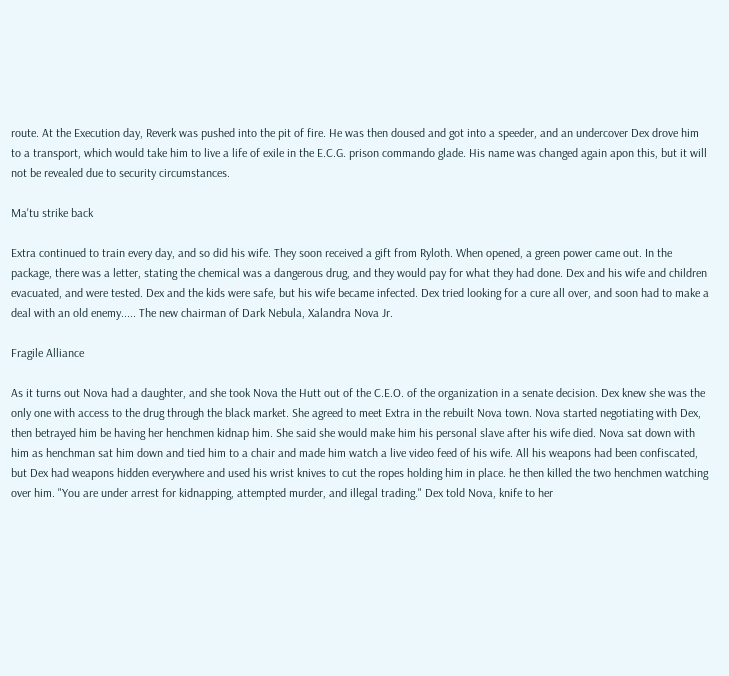route. At the Execution day, Reverk was pushed into the pit of fire. He was then doused and got into a speeder, and an undercover Dex drove him to a transport, which would take him to live a life of exile in the E.C.G. prison commando glade. His name was changed again apon this, but it will not be revealed due to security circumstances.

Ma'tu strike back

Extra continued to train every day, and so did his wife. They soon received a gift from Ryloth. When opened, a green power came out. In the package, there was a letter, stating the chemical was a dangerous drug, and they would pay for what they had done. Dex and his wife and children evacuated, and were tested. Dex and the kids were safe, but his wife became infected. Dex tried looking for a cure all over, and soon had to make a deal with an old enemy..... The new chairman of Dark Nebula, Xalandra Nova Jr.

Fragile Alliance

As it turns out Nova had a daughter, and she took Nova the Hutt out of the C.E.O. of the organization in a senate decision. Dex knew she was the only one with access to the drug through the black market. She agreed to meet Extra in the rebuilt Nova town. Nova started negotiating with Dex, then betrayed him be having her henchmen kidnap him. She said she would make him his personal slave after his wife died. Nova sat down with him as henchman sat him down and tied him to a chair and made him watch a live video feed of his wife. All his weapons had been confiscated, but Dex had weapons hidden everywhere and used his wrist knives to cut the ropes holding him in place. he then killed the two henchmen watching over him. "You are under arrest for kidnapping, attempted murder, and illegal trading." Dex told Nova, knife to her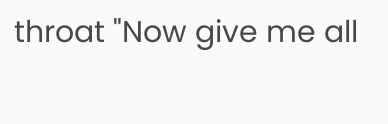throat "Now give me all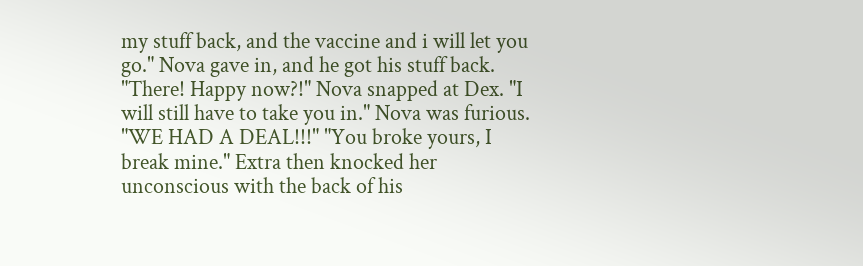my stuff back, and the vaccine and i will let you go." Nova gave in, and he got his stuff back. "There! Happy now?!" Nova snapped at Dex. "I will still have to take you in." Nova was furious. "WE HAD A DEAL!!!" "You broke yours, I break mine." Extra then knocked her unconscious with the back of his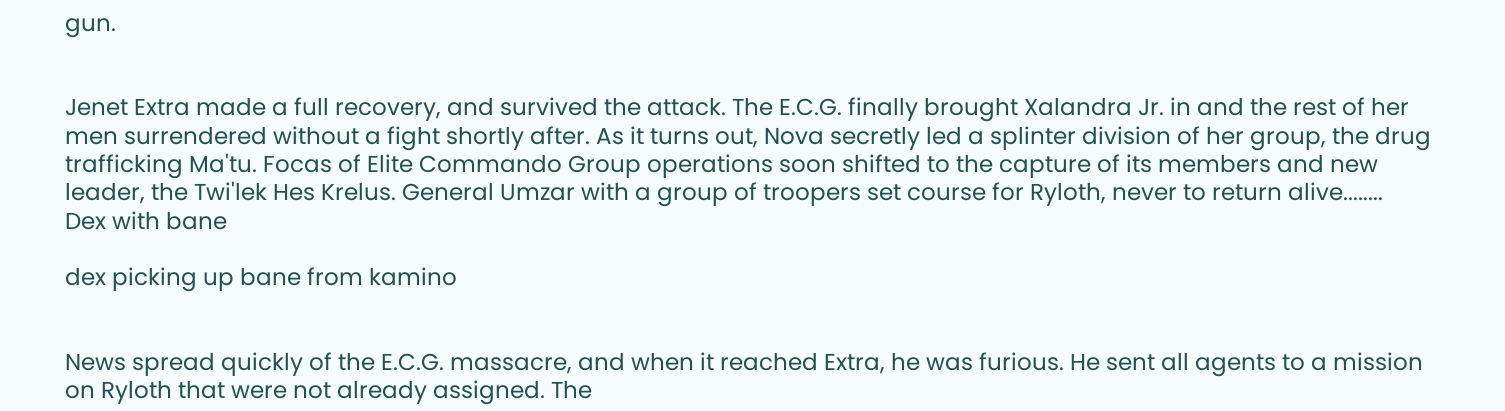gun.


Jenet Extra made a full recovery, and survived the attack. The E.C.G. finally brought Xalandra Jr. in and the rest of her men surrendered without a fight shortly after. As it turns out, Nova secretly led a splinter division of her group, the drug trafficking Ma'tu. Focas of Elite Commando Group operations soon shifted to the capture of its members and new leader, the Twi'lek Hes Krelus. General Umzar with a group of troopers set course for Ryloth, never to return alive........
Dex with bane

dex picking up bane from kamino


News spread quickly of the E.C.G. massacre, and when it reached Extra, he was furious. He sent all agents to a mission on Ryloth that were not already assigned. The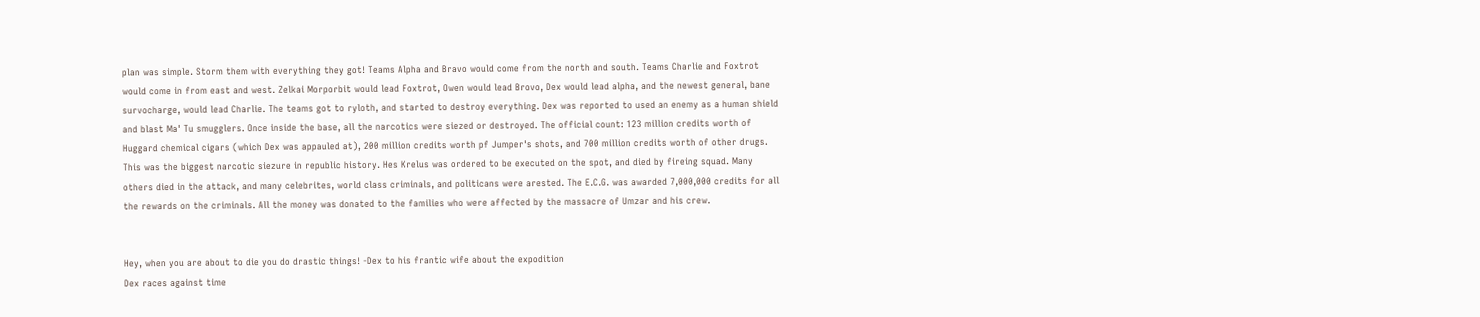plan was simple. Storm them with everything they got! Teams Alpha and Bravo would come from the north and south. Teams Charlie and Foxtrot would come in from east and west. Zelkai Morporbit would lead Foxtrot, Owen would lead Brovo, Dex would lead alpha, and the newest general, bane survocharge, would lead Charlie. The teams got to ryloth, and started to destroy everything. Dex was reported to used an enemy as a human shield and blast Ma' Tu smugglers. Once inside the base, all the narcotics were siezed or destroyed. The official count: 123 million credits worth of Huggard chemical cigars (which Dex was appauled at), 200 million credits worth pf Jumper's shots, and 700 million credits worth of other drugs. This was the biggest narcotic siezure in republic history. Hes Krelus was ordered to be executed on the spot, and died by fireing squad. Many others died in the attack, and many celebrites, world class criminals, and politicans were arested. The E.C.G. was awarded 7,000,000 credits for all the rewards on the criminals. All the money was donated to the families who were affected by the massacre of Umzar and his crew.


Hey, when you are about to die you do drastic things! -Dex to his frantic wife about the expodition
Dex races against time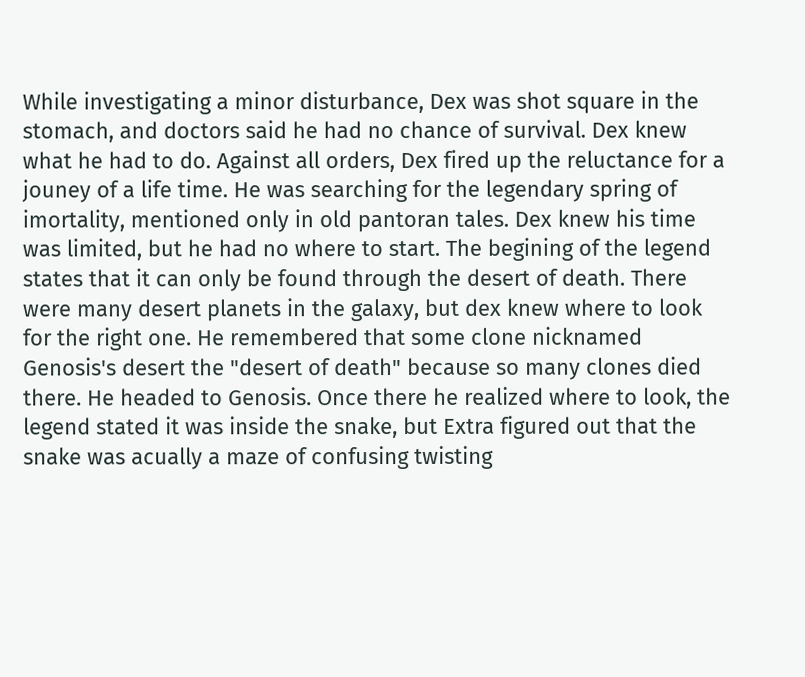While investigating a minor disturbance, Dex was shot square in the stomach, and doctors said he had no chance of survival. Dex knew what he had to do. Against all orders, Dex fired up the reluctance for a jouney of a life time. He was searching for the legendary spring of imortality, mentioned only in old pantoran tales. Dex knew his time was limited, but he had no where to start. The begining of the legend states that it can only be found through the desert of death. There were many desert planets in the galaxy, but dex knew where to look for the right one. He remembered that some clone nicknamed Genosis's desert the "desert of death" because so many clones died there. He headed to Genosis. Once there he realized where to look, the legend stated it was inside the snake, but Extra figured out that the snake was acually a maze of confusing twisting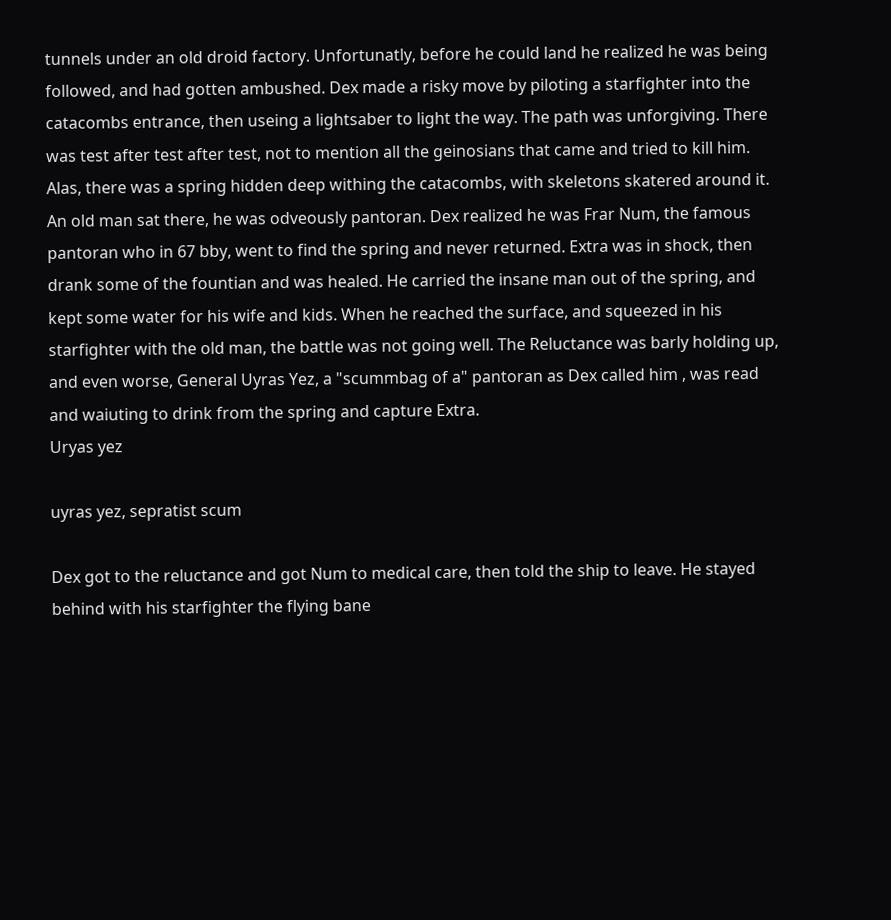tunnels under an old droid factory. Unfortunatly, before he could land he realized he was being followed, and had gotten ambushed. Dex made a risky move by piloting a starfighter into the catacombs entrance, then useing a lightsaber to light the way. The path was unforgiving. There was test after test after test, not to mention all the geinosians that came and tried to kill him. Alas, there was a spring hidden deep withing the catacombs, with skeletons skatered around it. An old man sat there, he was odveously pantoran. Dex realized he was Frar Num, the famous pantoran who in 67 bby, went to find the spring and never returned. Extra was in shock, then drank some of the fountian and was healed. He carried the insane man out of the spring, and kept some water for his wife and kids. When he reached the surface, and squeezed in his starfighter with the old man, the battle was not going well. The Reluctance was barly holding up, and even worse, General Uyras Yez, a "scummbag of a" pantoran as Dex called him , was read and waiuting to drink from the spring and capture Extra.
Uryas yez

uyras yez, sepratist scum

Dex got to the reluctance and got Num to medical care, then told the ship to leave. He stayed behind with his starfighter the flying bane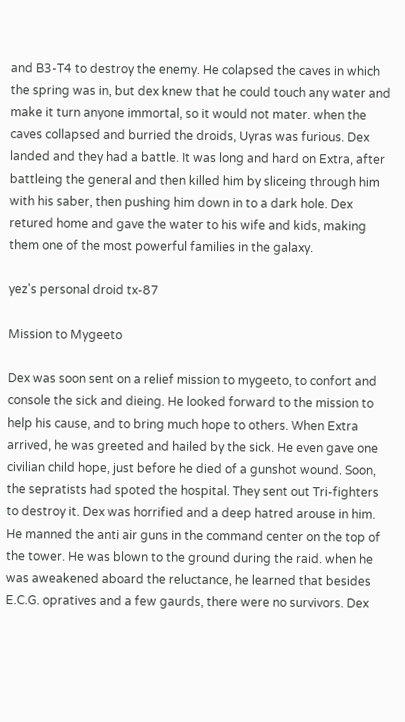and B3-T4 to destroy the enemy. He colapsed the caves in which the spring was in, but dex knew that he could touch any water and make it turn anyone immortal, so it would not mater. when the caves collapsed and burried the droids, Uyras was furious. Dex landed and they had a battle. It was long and hard on Extra, after battleing the general and then killed him by sliceing through him with his saber, then pushing him down in to a dark hole. Dex retured home and gave the water to his wife and kids, making them one of the most powerful families in the galaxy.

yez's personal droid tx-87

Mission to Mygeeto

Dex was soon sent on a relief mission to mygeeto, to confort and console the sick and dieing. He looked forward to the mission to help his cause, and to bring much hope to others. When Extra arrived, he was greeted and hailed by the sick. He even gave one civilian child hope, just before he died of a gunshot wound. Soon, the sepratists had spoted the hospital. They sent out Tri-fighters to destroy it. Dex was horrified and a deep hatred arouse in him. He manned the anti air guns in the command center on the top of the tower. He was blown to the ground during the raid. when he was aweakened aboard the reluctance, he learned that besides E.C.G. opratives and a few gaurds, there were no survivors. Dex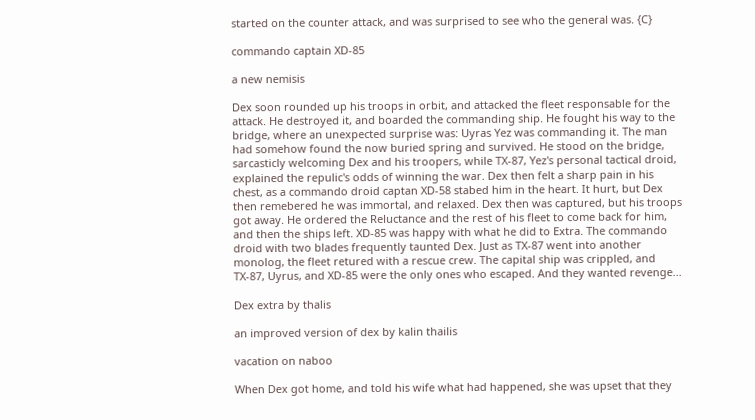started on the counter attack, and was surprised to see who the general was. {C}

commando captain XD-85

a new nemisis

Dex soon rounded up his troops in orbit, and attacked the fleet responsable for the attack. He destroyed it, and boarded the commanding ship. He fought his way to the bridge, where an unexpected surprise was: Uyras Yez was commanding it. The man had somehow found the now buried spring and survived. He stood on the bridge, sarcasticly welcoming Dex and his troopers, while TX-87, Yez's personal tactical droid, explained the repulic's odds of winning the war. Dex then felt a sharp pain in his chest, as a commando droid captan XD-58 stabed him in the heart. It hurt, but Dex then remebered he was immortal, and relaxed. Dex then was captured, but his troops got away. He ordered the Reluctance and the rest of his fleet to come back for him, and then the ships left. XD-85 was happy with what he did to Extra. The commando droid with two blades frequently taunted Dex. Just as TX-87 went into another monolog, the fleet retured with a rescue crew. The capital ship was crippled, and TX-87, Uyrus, and XD-85 were the only ones who escaped. And they wanted revenge...

Dex extra by thalis

an improved version of dex by kalin thailis

vacation on naboo

When Dex got home, and told his wife what had happened, she was upset that they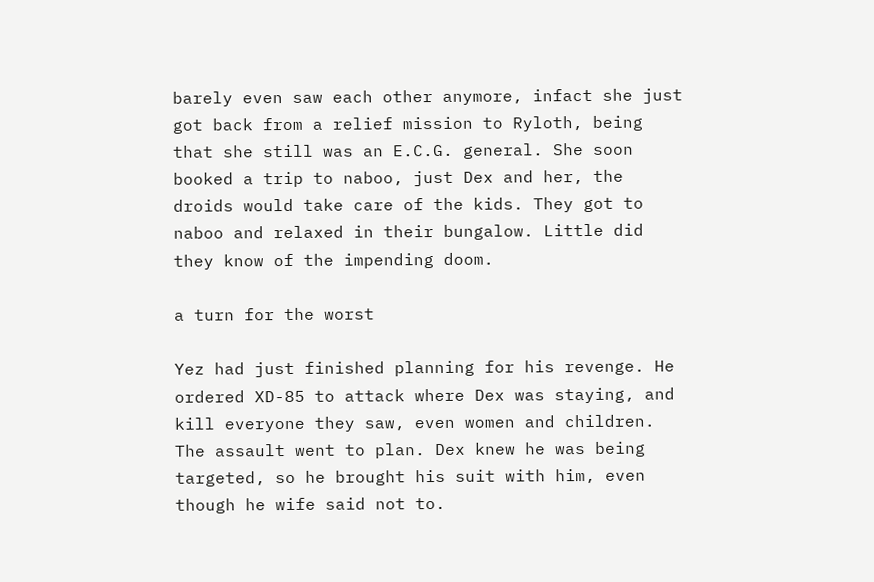barely even saw each other anymore, infact she just got back from a relief mission to Ryloth, being that she still was an E.C.G. general. She soon booked a trip to naboo, just Dex and her, the droids would take care of the kids. They got to naboo and relaxed in their bungalow. Little did they know of the impending doom.

a turn for the worst

Yez had just finished planning for his revenge. He ordered XD-85 to attack where Dex was staying, and kill everyone they saw, even women and children. The assault went to plan. Dex knew he was being targeted, so he brought his suit with him, even though he wife said not to.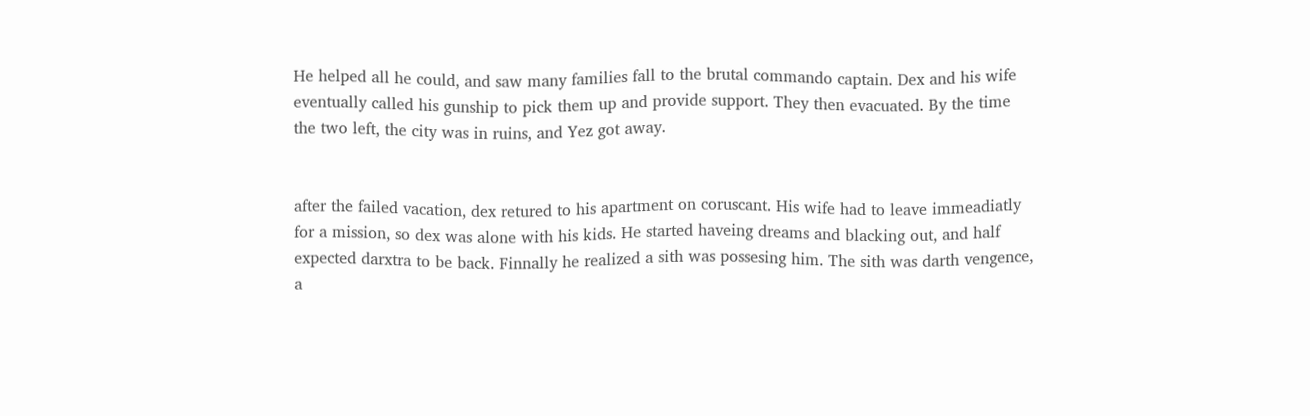He helped all he could, and saw many families fall to the brutal commando captain. Dex and his wife eventually called his gunship to pick them up and provide support. They then evacuated. By the time the two left, the city was in ruins, and Yez got away.


after the failed vacation, dex retured to his apartment on coruscant. His wife had to leave immeadiatly for a mission, so dex was alone with his kids. He started haveing dreams and blacking out, and half expected darxtra to be back. Finnally he realized a sith was possesing him. The sith was darth vengence, a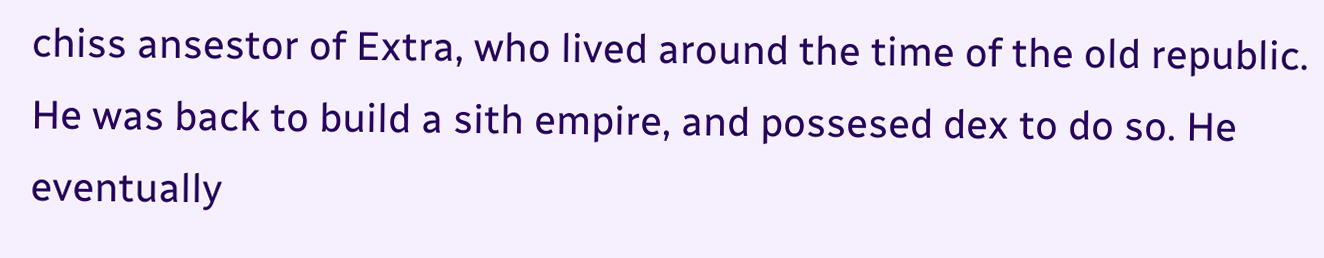chiss ansestor of Extra, who lived around the time of the old republic. He was back to build a sith empire, and possesed dex to do so. He eventually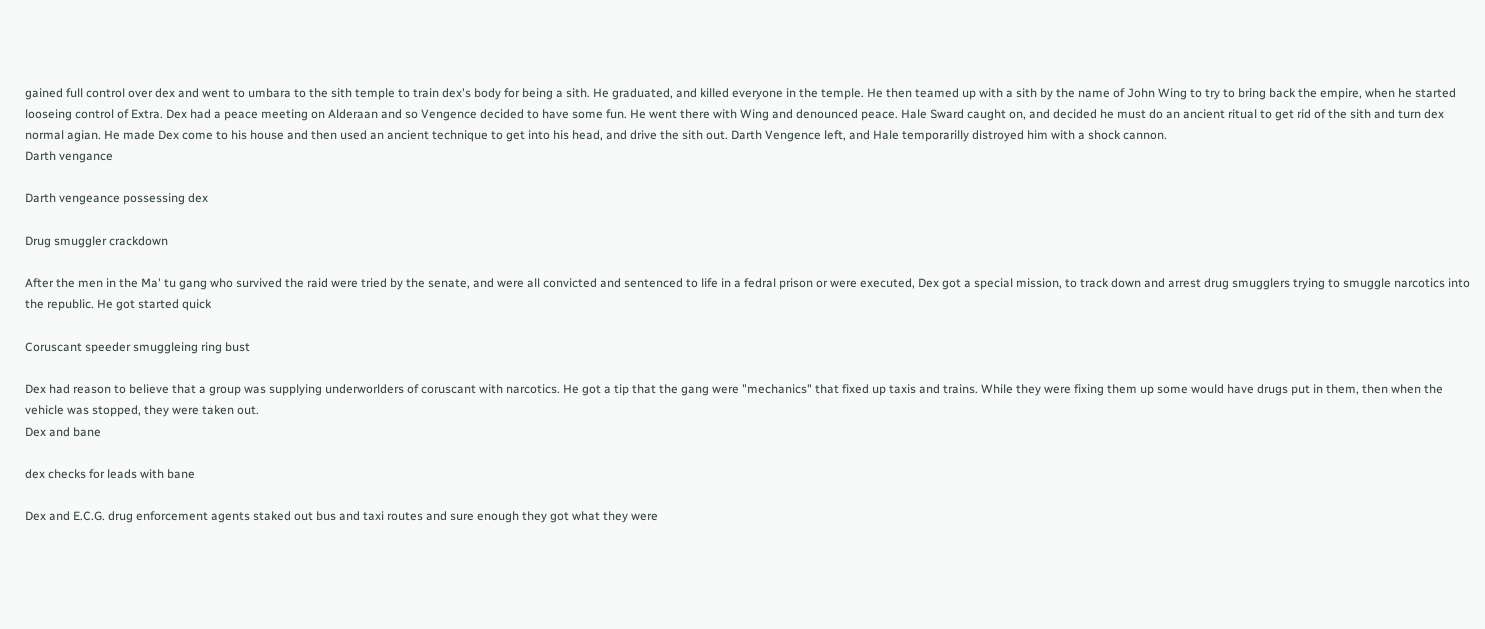gained full control over dex and went to umbara to the sith temple to train dex's body for being a sith. He graduated, and killed everyone in the temple. He then teamed up with a sith by the name of John Wing to try to bring back the empire, when he started looseing control of Extra. Dex had a peace meeting on Alderaan and so Vengence decided to have some fun. He went there with Wing and denounced peace. Hale Sward caught on, and decided he must do an ancient ritual to get rid of the sith and turn dex normal agian. He made Dex come to his house and then used an ancient technique to get into his head, and drive the sith out. Darth Vengence left, and Hale temporarilly distroyed him with a shock cannon.
Darth vengance

Darth vengeance possessing dex

Drug smuggler crackdown

After the men in the Ma' tu gang who survived the raid were tried by the senate, and were all convicted and sentenced to life in a fedral prison or were executed, Dex got a special mission, to track down and arrest drug smugglers trying to smuggle narcotics into the republic. He got started quick

Coruscant speeder smuggleing ring bust

Dex had reason to believe that a group was supplying underworlders of coruscant with narcotics. He got a tip that the gang were "mechanics" that fixed up taxis and trains. While they were fixing them up some would have drugs put in them, then when the vehicle was stopped, they were taken out.
Dex and bane

dex checks for leads with bane

Dex and E.C.G. drug enforcement agents staked out bus and taxi routes and sure enough they got what they were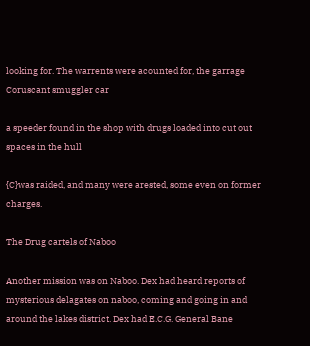looking for. The warrents were acounted for, the garrage
Coruscant smuggler car

a speeder found in the shop with drugs loaded into cut out spaces in the hull

{C}was raided, and many were arested, some even on former charges.

The Drug cartels of Naboo

Another mission was on Naboo. Dex had heard reports of mysterious delagates on naboo, coming and going in and around the lakes district. Dex had E.C.G. General Bane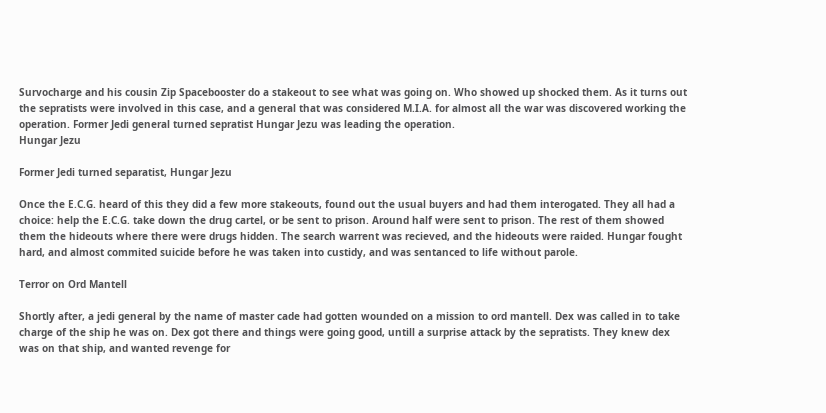Survocharge and his cousin Zip Spacebooster do a stakeout to see what was going on. Who showed up shocked them. As it turns out the sepratists were involved in this case, and a general that was considered M.I.A. for almost all the war was discovered working the operation. Former Jedi general turned sepratist Hungar Jezu was leading the operation.
Hungar Jezu

Former Jedi turned separatist, Hungar Jezu

Once the E.C.G. heard of this they did a few more stakeouts, found out the usual buyers and had them interogated. They all had a choice: help the E.C.G. take down the drug cartel, or be sent to prison. Around half were sent to prison. The rest of them showed them the hideouts where there were drugs hidden. The search warrent was recieved, and the hideouts were raided. Hungar fought hard, and almost commited suicide before he was taken into custidy, and was sentanced to life without parole.

Terror on Ord Mantell

Shortly after, a jedi general by the name of master cade had gotten wounded on a mission to ord mantell. Dex was called in to take charge of the ship he was on. Dex got there and things were going good, untill a surprise attack by the sepratists. They knew dex was on that ship, and wanted revenge for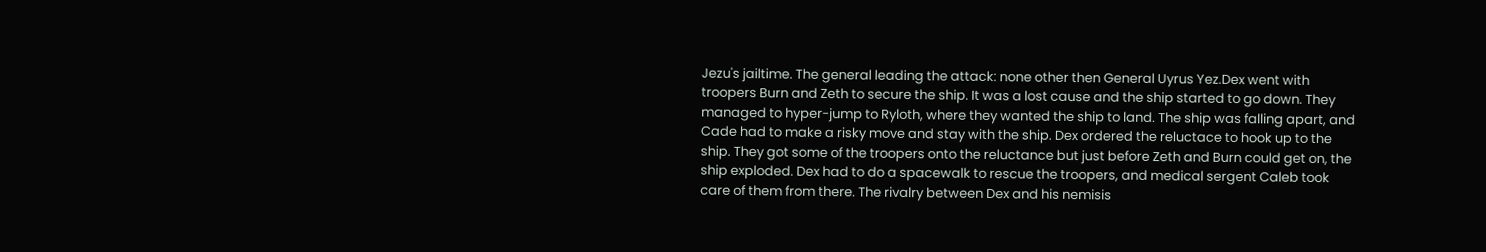Jezu's jailtime. The general leading the attack: none other then General Uyrus Yez.Dex went with troopers Burn and Zeth to secure the ship. It was a lost cause and the ship started to go down. They managed to hyper-jump to Ryloth, where they wanted the ship to land. The ship was falling apart, and Cade had to make a risky move and stay with the ship. Dex ordered the reluctace to hook up to the ship. They got some of the troopers onto the reluctance but just before Zeth and Burn could get on, the ship exploded. Dex had to do a spacewalk to rescue the troopers, and medical sergent Caleb took care of them from there. The rivalry between Dex and his nemisis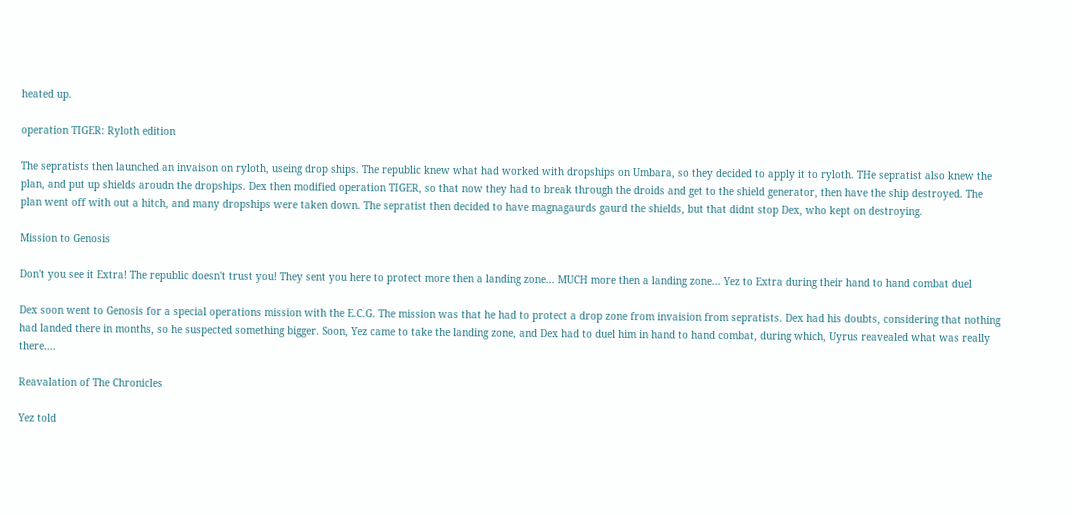heated up.

operation TIGER: Ryloth edition

The sepratists then launched an invaison on ryloth, useing drop ships. The republic knew what had worked with dropships on Umbara, so they decided to apply it to ryloth. THe sepratist also knew the plan, and put up shields aroudn the dropships. Dex then modified operation TIGER, so that now they had to break through the droids and get to the shield generator, then have the ship destroyed. The plan went off with out a hitch, and many dropships were taken down. The sepratist then decided to have magnagaurds gaurd the shields, but that didnt stop Dex, who kept on destroying.

Mission to Genosis

Don't you see it Extra! The republic doesn't trust you! They sent you here to protect more then a landing zone... MUCH more then a landing zone... Yez to Extra during their hand to hand combat duel

Dex soon went to Genosis for a special operations mission with the E.C.G. The mission was that he had to protect a drop zone from invaision from sepratists. Dex had his doubts, considering that nothing had landed there in months, so he suspected something bigger. Soon, Yez came to take the landing zone, and Dex had to duel him in hand to hand combat, during which, Uyrus reavealed what was really there....

Reavalation of The Chronicles

Yez told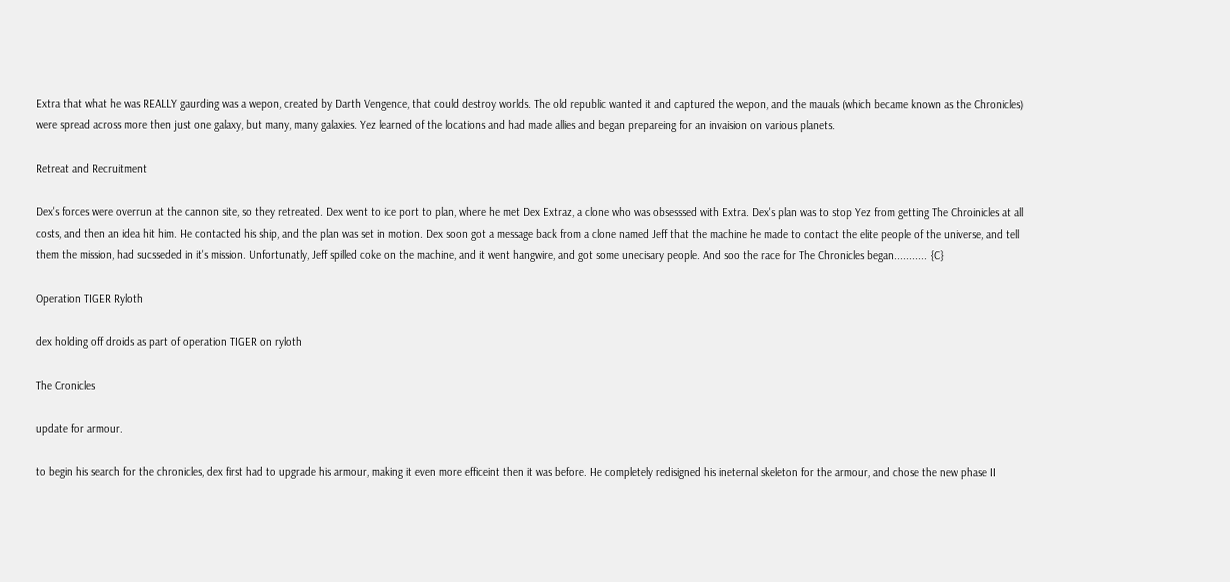Extra that what he was REALLY gaurding was a wepon, created by Darth Vengence, that could destroy worlds. The old republic wanted it and captured the wepon, and the mauals (which became known as the Chronicles) were spread across more then just one galaxy, but many, many galaxies. Yez learned of the locations and had made allies and began prepareing for an invaision on various planets.

Retreat and Recruitment

Dex's forces were overrun at the cannon site, so they retreated. Dex went to ice port to plan, where he met Dex Extraz, a clone who was obsesssed with Extra. Dex's plan was to stop Yez from getting The Chroinicles at all costs, and then an idea hit him. He contacted his ship, and the plan was set in motion. Dex soon got a message back from a clone named Jeff that the machine he made to contact the elite people of the universe, and tell them the mission, had sucsseded in it's mission. Unfortunatly, Jeff spilled coke on the machine, and it went hangwire, and got some unecisary people. And soo the race for The Chronicles began........... {C}

Operation TIGER Ryloth

dex holding off droids as part of operation TIGER on ryloth

The Cronicles

update for armour.

to begin his search for the chronicles, dex first had to upgrade his armour, making it even more efficeint then it was before. He completely redisigned his ineternal skeleton for the armour, and chose the new phase II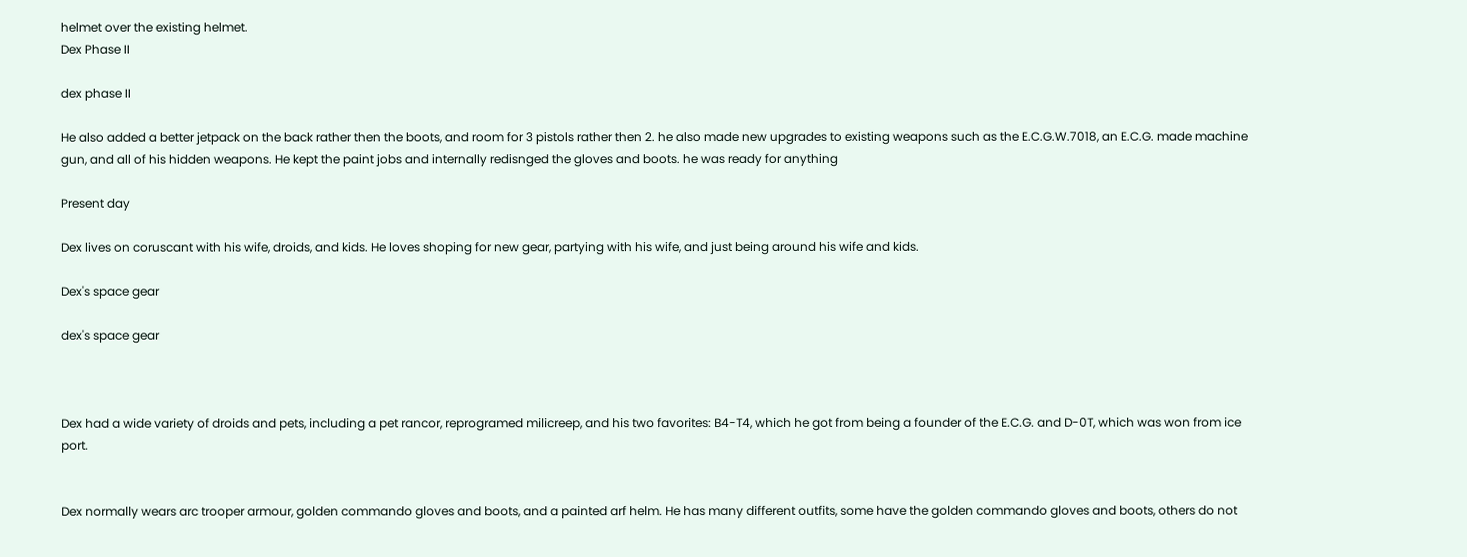helmet over the existing helmet.
Dex Phase II

dex phase II

He also added a better jetpack on the back rather then the boots, and room for 3 pistols rather then 2. he also made new upgrades to existing weapons such as the E.C.G.W.7018, an E.C.G. made machine gun, and all of his hidden weapons. He kept the paint jobs and internally redisnged the gloves and boots. he was ready for anything

Present day

Dex lives on coruscant with his wife, droids, and kids. He loves shoping for new gear, partying with his wife, and just being around his wife and kids.

Dex's space gear

dex's space gear



Dex had a wide variety of droids and pets, including a pet rancor, reprogramed milicreep, and his two favorites: B4-T4, which he got from being a founder of the E.C.G. and D-0T, which was won from ice port.


Dex normally wears arc trooper armour, golden commando gloves and boots, and a painted arf helm. He has many different outfits, some have the golden commando gloves and boots, others do not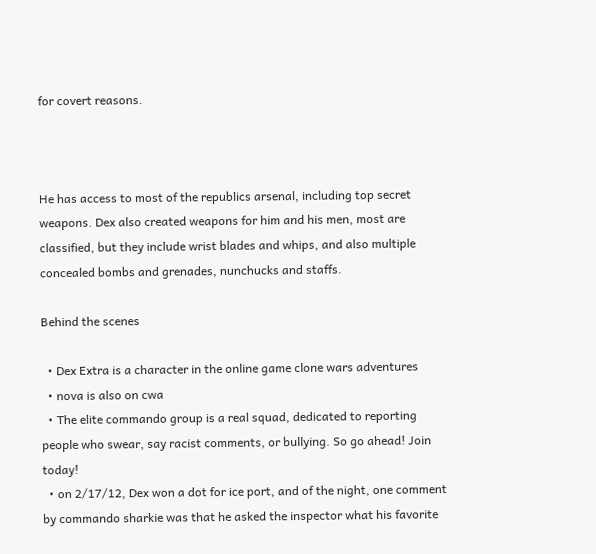for covert reasons.



He has access to most of the republics arsenal, including top secret weapons. Dex also created weapons for him and his men, most are classified, but they include wrist blades and whips, and also multiple concealed bombs and grenades, nunchucks and staffs.

Behind the scenes

  • Dex Extra is a character in the online game clone wars adventures
  • nova is also on cwa
  • The elite commando group is a real squad, dedicated to reporting people who swear, say racist comments, or bullying. So go ahead! Join today!
  • on 2/17/12, Dex won a dot for ice port, and of the night, one comment by commando sharkie was that he asked the inspector what his favorite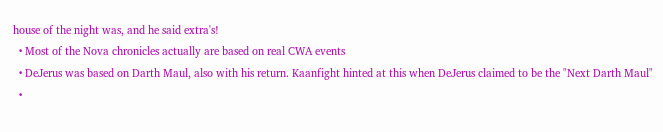house of the night was, and he said extra's!
  • Most of the Nova chronicles actually are based on real CWA events
  • DeJerus was based on Darth Maul, also with his return. Kaanfight hinted at this when DeJerus claimed to be the "Next Darth Maul"
  •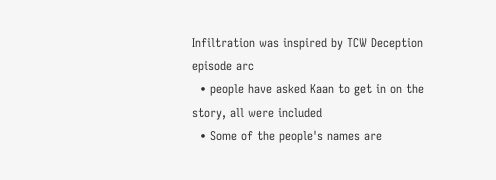Infiltration was inspired by TCW Deception episode arc
  • people have asked Kaan to get in on the story, all were included
  • Some of the people's names are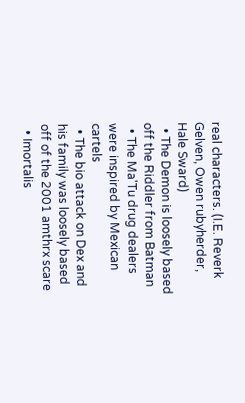real characters. (I.E. Reverk Gelven, Owen rubyherder, Hale Sward)
  • The Demon is loosely based off the Riddler from Batman
  • The Ma'Tu drug dealers were inspired by Mexican cartels
  • The bio attack on Dex and his family was loosely based off of the 2001 amthrx scare
  • Imortalis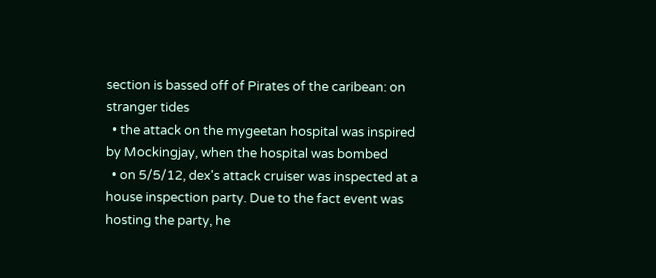section is bassed off of Pirates of the caribean: on stranger tides
  • the attack on the mygeetan hospital was inspired by Mockingjay, when the hospital was bombed
  • on 5/5/12, dex's attack cruiser was inspected at a house inspection party. Due to the fact event was hosting the party, he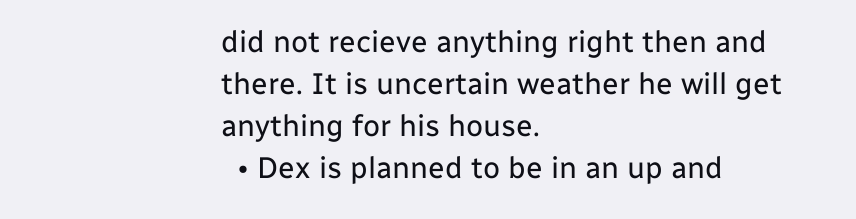did not recieve anything right then and there. It is uncertain weather he will get anything for his house.
  • Dex is planned to be in an up and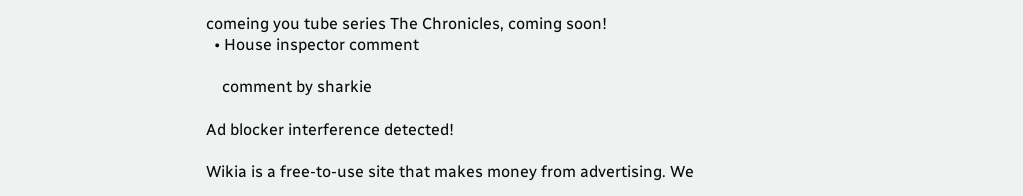comeing you tube series The Chronicles, coming soon!
  • House inspector comment

    comment by sharkie

Ad blocker interference detected!

Wikia is a free-to-use site that makes money from advertising. We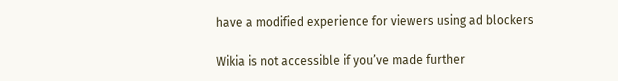have a modified experience for viewers using ad blockers

Wikia is not accessible if you’ve made further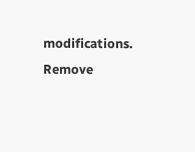modifications. Remove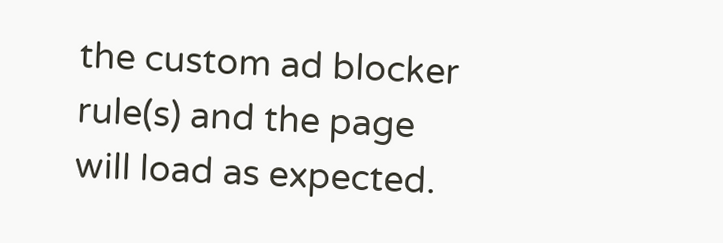the custom ad blocker rule(s) and the page will load as expected.